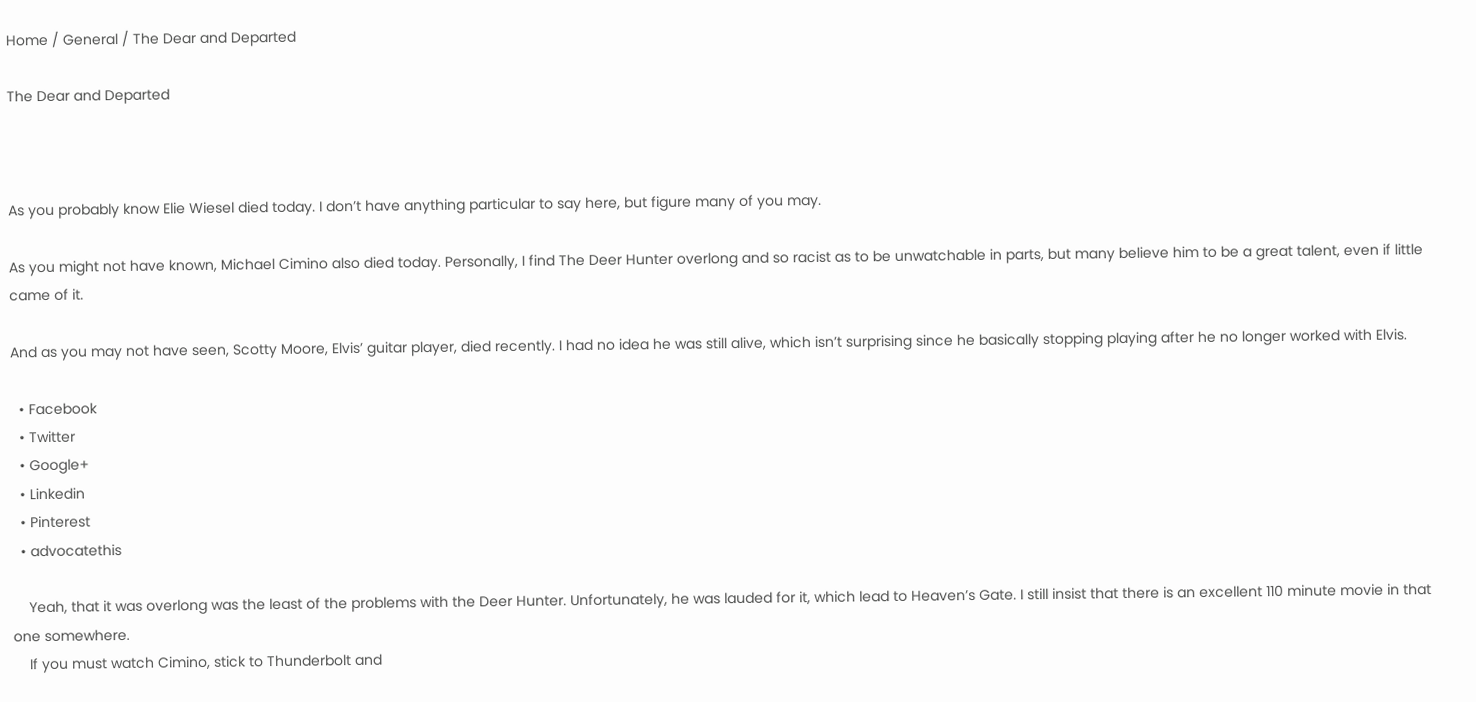Home / General / The Dear and Departed

The Dear and Departed



As you probably know Elie Wiesel died today. I don’t have anything particular to say here, but figure many of you may.

As you might not have known, Michael Cimino also died today. Personally, I find The Deer Hunter overlong and so racist as to be unwatchable in parts, but many believe him to be a great talent, even if little came of it.

And as you may not have seen, Scotty Moore, Elvis’ guitar player, died recently. I had no idea he was still alive, which isn’t surprising since he basically stopping playing after he no longer worked with Elvis.

  • Facebook
  • Twitter
  • Google+
  • Linkedin
  • Pinterest
  • advocatethis

    Yeah, that it was overlong was the least of the problems with the Deer Hunter. Unfortunately, he was lauded for it, which lead to Heaven’s Gate. I still insist that there is an excellent 110 minute movie in that one somewhere.
    If you must watch Cimino, stick to Thunderbolt and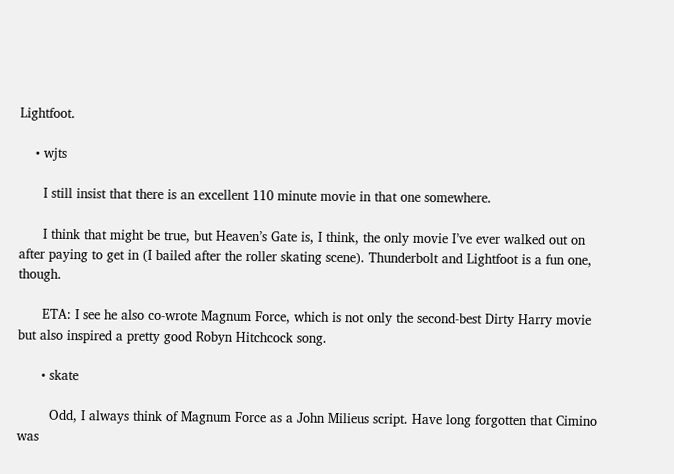Lightfoot.

    • wjts

      I still insist that there is an excellent 110 minute movie in that one somewhere.

      I think that might be true, but Heaven’s Gate is, I think, the only movie I’ve ever walked out on after paying to get in (I bailed after the roller skating scene). Thunderbolt and Lightfoot is a fun one, though.

      ETA: I see he also co-wrote Magnum Force, which is not only the second-best Dirty Harry movie but also inspired a pretty good Robyn Hitchcock song.

      • skate

        Odd, I always think of Magnum Force as a John Milieus script. Have long forgotten that Cimino was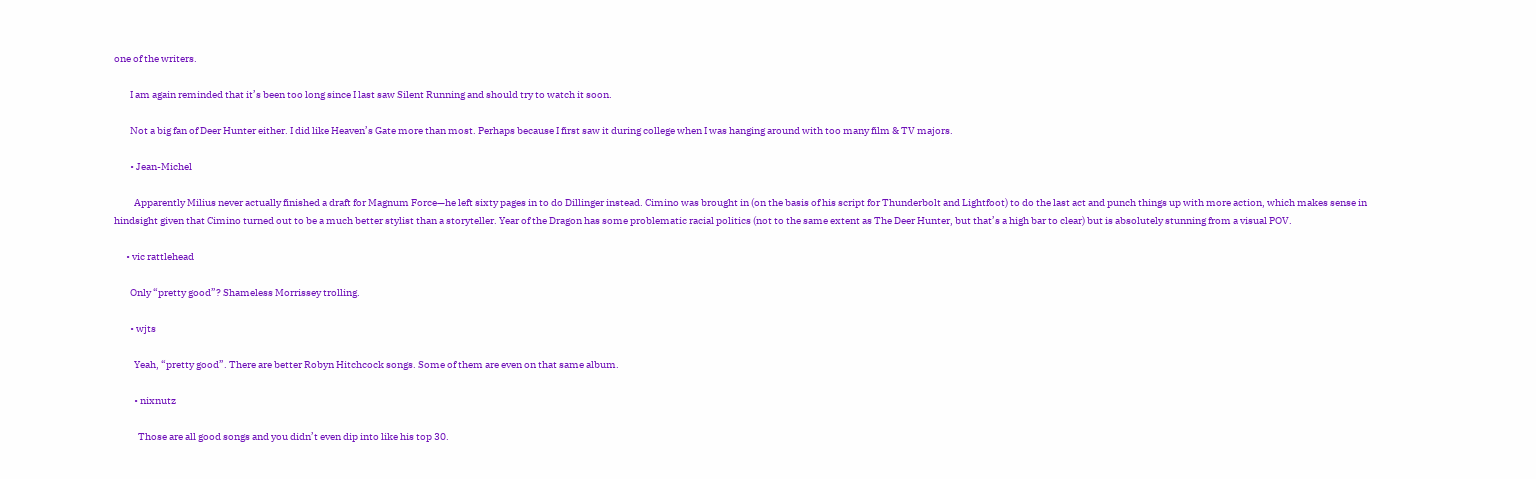one of the writers.

        I am again reminded that it’s been too long since I last saw Silent Running and should try to watch it soon.

        Not a big fan of Deer Hunter either. I did like Heaven’s Gate more than most. Perhaps because I first saw it during college when I was hanging around with too many film & TV majors.

        • Jean-Michel

          Apparently Milius never actually finished a draft for Magnum Force—he left sixty pages in to do Dillinger instead. Cimino was brought in (on the basis of his script for Thunderbolt and Lightfoot) to do the last act and punch things up with more action, which makes sense in hindsight given that Cimino turned out to be a much better stylist than a storyteller. Year of the Dragon has some problematic racial politics (not to the same extent as The Deer Hunter, but that’s a high bar to clear) but is absolutely stunning from a visual POV.

      • vic rattlehead

        Only “pretty good”? Shameless Morrissey trolling.

        • wjts

          Yeah, “pretty good”. There are better Robyn Hitchcock songs. Some of them are even on that same album.

          • nixnutz

            Those are all good songs and you didn’t even dip into like his top 30.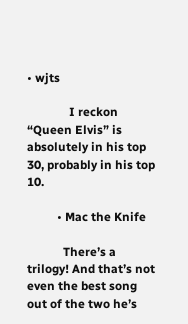• wjts

              I reckon “Queen Elvis” is absolutely in his top 30, probably in his top 10.

          • Mac the Knife

            There’s a trilogy! And that’s not even the best song out of the two he’s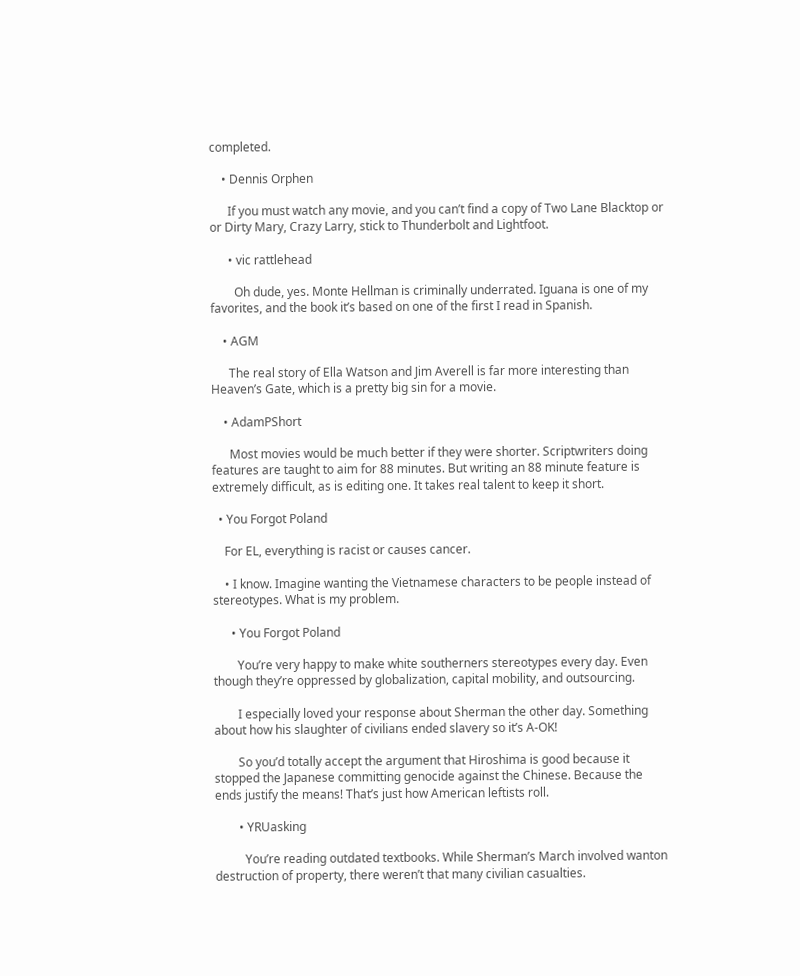completed.

    • Dennis Orphen

      If you must watch any movie, and you can’t find a copy of Two Lane Blacktop or or Dirty Mary, Crazy Larry, stick to Thunderbolt and Lightfoot.

      • vic rattlehead

        Oh dude, yes. Monte Hellman is criminally underrated. Iguana is one of my favorites, and the book it’s based on one of the first I read in Spanish.

    • AGM

      The real story of Ella Watson and Jim Averell is far more interesting than Heaven’s Gate, which is a pretty big sin for a movie.

    • AdamPShort

      Most movies would be much better if they were shorter. Scriptwriters doing features are taught to aim for 88 minutes. But writing an 88 minute feature is extremely difficult, as is editing one. It takes real talent to keep it short.

  • You Forgot Poland

    For EL, everything is racist or causes cancer.

    • I know. Imagine wanting the Vietnamese characters to be people instead of stereotypes. What is my problem.

      • You Forgot Poland

        You’re very happy to make white southerners stereotypes every day. Even though they’re oppressed by globalization, capital mobility, and outsourcing.

        I especially loved your response about Sherman the other day. Something about how his slaughter of civilians ended slavery so it’s A-OK!

        So you’d totally accept the argument that Hiroshima is good because it stopped the Japanese committing genocide against the Chinese. Because the ends justify the means! That’s just how American leftists roll.

        • YRUasking

          You’re reading outdated textbooks. While Sherman’s March involved wanton destruction of property, there weren’t that many civilian casualties.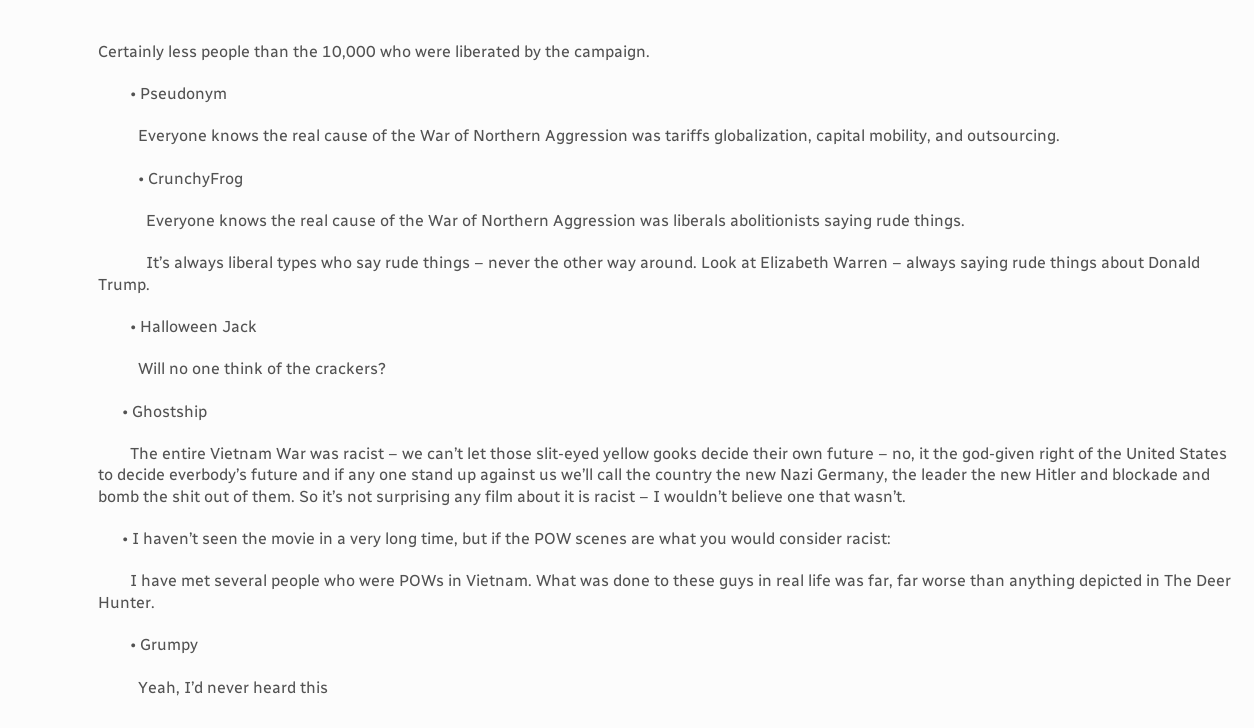Certainly less people than the 10,000 who were liberated by the campaign.

        • Pseudonym

          Everyone knows the real cause of the War of Northern Aggression was tariffs globalization, capital mobility, and outsourcing.

          • CrunchyFrog

            Everyone knows the real cause of the War of Northern Aggression was liberals abolitionists saying rude things.

            It’s always liberal types who say rude things – never the other way around. Look at Elizabeth Warren – always saying rude things about Donald Trump.

        • Halloween Jack

          Will no one think of the crackers?

      • Ghostship

        The entire Vietnam War was racist – we can’t let those slit-eyed yellow gooks decide their own future – no, it the god-given right of the United States to decide everbody’s future and if any one stand up against us we’ll call the country the new Nazi Germany, the leader the new Hitler and blockade and bomb the shit out of them. So it’s not surprising any film about it is racist – I wouldn’t believe one that wasn’t.

      • I haven’t seen the movie in a very long time, but if the POW scenes are what you would consider racist:

        I have met several people who were POWs in Vietnam. What was done to these guys in real life was far, far worse than anything depicted in The Deer Hunter.

        • Grumpy

          Yeah, I’d never heard this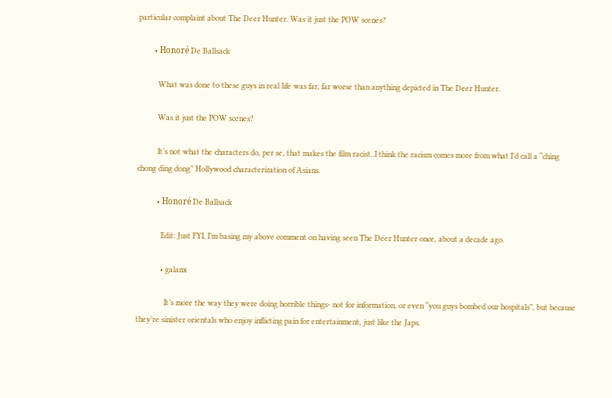particular complaint about The Deer Hunter. Was it just the POW scenes?

        • Honoré De Ballsack

          What was done to these guys in real life was far, far worse than anything depicted in The Deer Hunter.

          Was it just the POW scenes?

          It’s not what the characters do, per se, that makes the film racist..I think the racism comes more from what I’d call a “ching chong ding dong” Hollywood characterization of Asians.

          • Honoré De Ballsack

            Edit: Just FYI, I’m basing my above comment on having seen The Deer Hunter once, about a decade ago.

            • galanx

              It’s more the way they were doing horrible things- not for information, or even “you guys bombed our hospitals”, but because they’re sinister orientals who enjoy inflicting pain for entertainment, just like the Japs.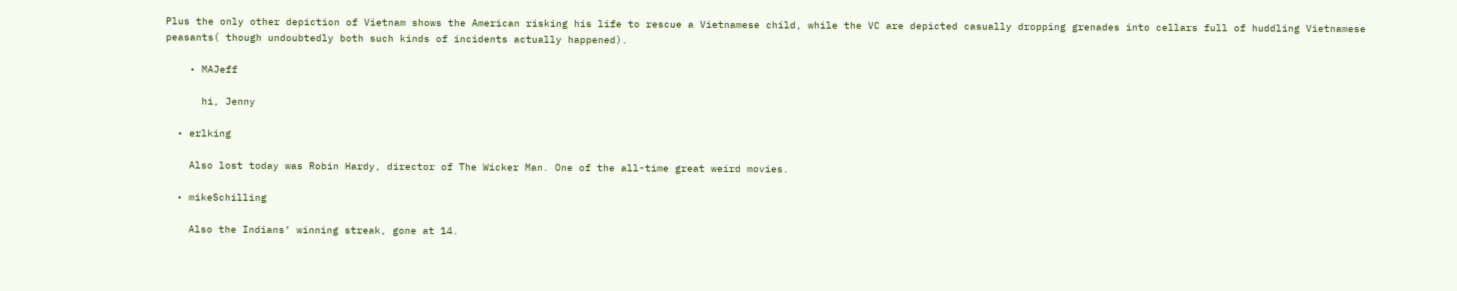Plus the only other depiction of Vietnam shows the American risking his life to rescue a Vietnamese child, while the VC are depicted casually dropping grenades into cellars full of huddling Vietnamese peasants( though undoubtedly both such kinds of incidents actually happened).

    • MAJeff

      hi, Jenny

  • erlking

    Also lost today was Robin Hardy, director of The Wicker Man. One of the all-time great weird movies.

  • mikeSchilling

    Also the Indians’ winning streak, gone at 14.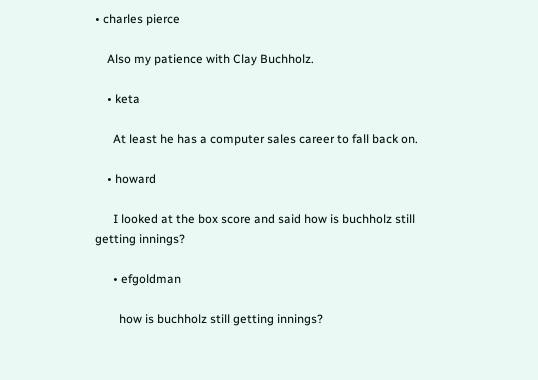• charles pierce

    Also my patience with Clay Buchholz.

    • keta

      At least he has a computer sales career to fall back on.

    • howard

      I looked at the box score and said how is buchholz still getting innings?

      • efgoldman

        how is buchholz still getting innings?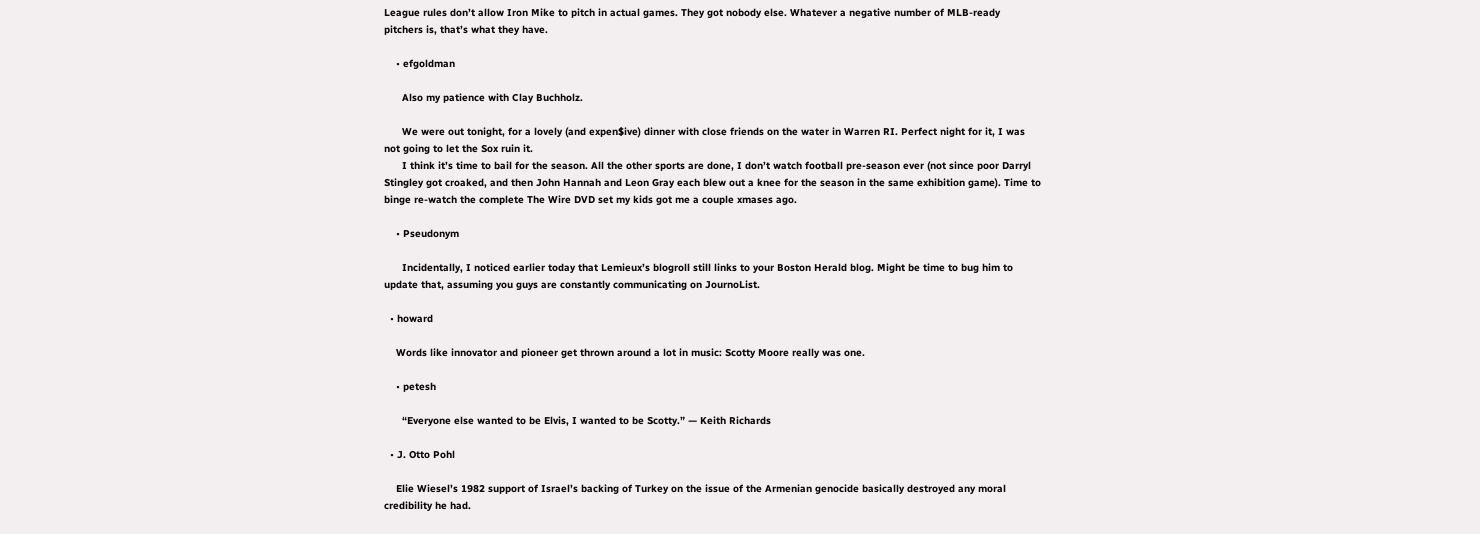League rules don’t allow Iron Mike to pitch in actual games. They got nobody else. Whatever a negative number of MLB-ready pitchers is, that’s what they have.

    • efgoldman

      Also my patience with Clay Buchholz.

      We were out tonight, for a lovely (and expen$ive) dinner with close friends on the water in Warren RI. Perfect night for it, I was not going to let the Sox ruin it.
      I think it’s time to bail for the season. All the other sports are done, I don’t watch football pre-season ever (not since poor Darryl Stingley got croaked, and then John Hannah and Leon Gray each blew out a knee for the season in the same exhibition game). Time to binge re-watch the complete The Wire DVD set my kids got me a couple xmases ago.

    • Pseudonym

      Incidentally, I noticed earlier today that Lemieux’s blogroll still links to your Boston Herald blog. Might be time to bug him to update that, assuming you guys are constantly communicating on JournoList.

  • howard

    Words like innovator and pioneer get thrown around a lot in music: Scotty Moore really was one.

    • petesh

      “Everyone else wanted to be Elvis, I wanted to be Scotty.” — Keith Richards

  • J. Otto Pohl

    Elie Wiesel’s 1982 support of Israel’s backing of Turkey on the issue of the Armenian genocide basically destroyed any moral credibility he had.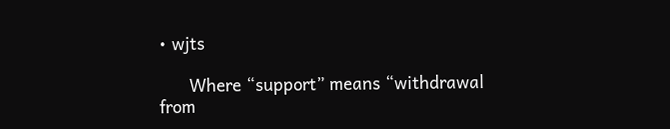• wjts

      Where “support” means “withdrawal from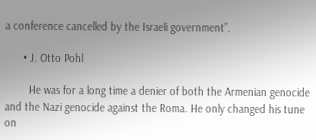a conference cancelled by the Israeli government”.

      • J. Otto Pohl

        He was for a long time a denier of both the Armenian genocide and the Nazi genocide against the Roma. He only changed his tune on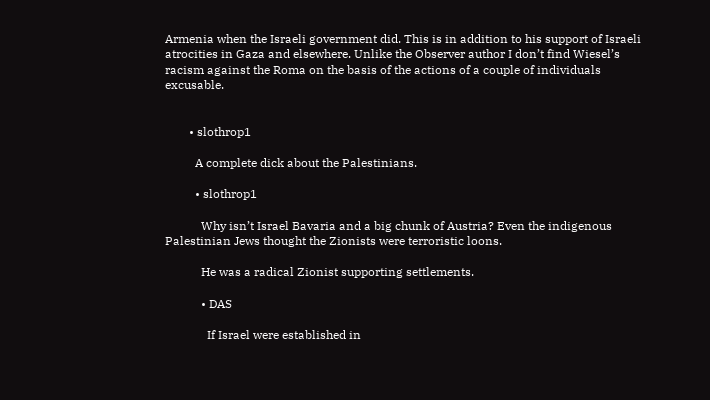Armenia when the Israeli government did. This is in addition to his support of Israeli atrocities in Gaza and elsewhere. Unlike the Observer author I don’t find Wiesel’s racism against the Roma on the basis of the actions of a couple of individuals excusable.


        • slothrop1

          A complete dick about the Palestinians.

          • slothrop1

            Why isn’t Israel Bavaria and a big chunk of Austria? Even the indigenous Palestinian Jews thought the Zionists were terroristic loons.

            He was a radical Zionist supporting settlements.

            • DAS

              If Israel were established in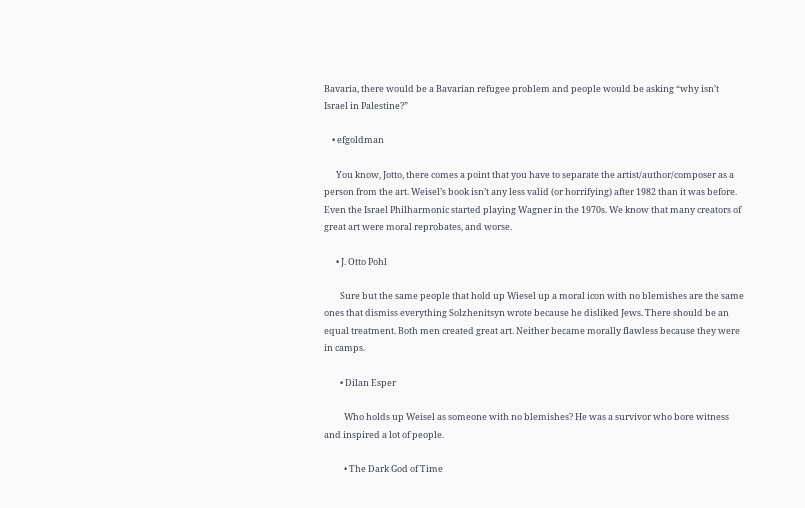Bavaria, there would be a Bavarian refugee problem and people would be asking “why isn’t Israel in Palestine?”

    • efgoldman

      You know, Jotto, there comes a point that you have to separate the artist/author/composer as a person from the art. Weisel’s book isn’t any less valid (or horrifying) after 1982 than it was before. Even the Israel Philharmonic started playing Wagner in the 1970s. We know that many creators of great art were moral reprobates, and worse.

      • J. Otto Pohl

        Sure but the same people that hold up Wiesel up a moral icon with no blemishes are the same ones that dismiss everything Solzhenitsyn wrote because he disliked Jews. There should be an equal treatment. Both men created great art. Neither became morally flawless because they were in camps.

        • Dilan Esper

          Who holds up Weisel as someone with no blemishes? He was a survivor who bore witness and inspired a lot of people.

          • The Dark God of Time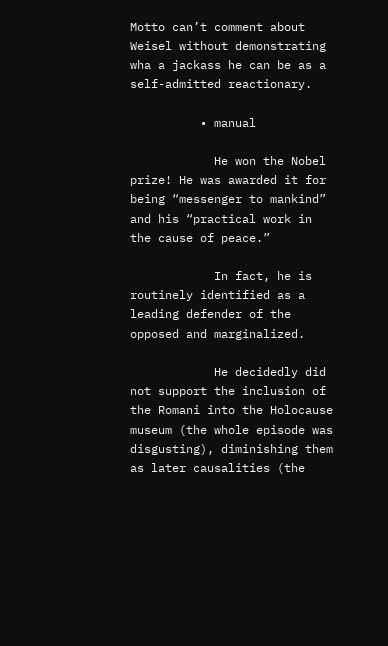Motto can’t comment about Weisel without demonstrating wha a jackass he can be as a self-admitted reactionary.

          • manual

            He won the Nobel prize! He was awarded it for being “messenger to mankind” and his “practical work in the cause of peace.”

            In fact, he is routinely identified as a leading defender of the opposed and marginalized.

            He decidedly did not support the inclusion of the Romani into the Holocause museum (the whole episode was disgusting), diminishing them as later causalities (the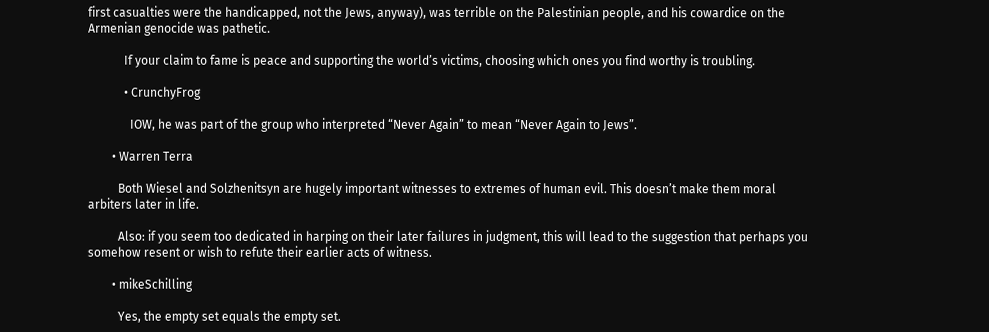first casualties were the handicapped, not the Jews, anyway), was terrible on the Palestinian people, and his cowardice on the Armenian genocide was pathetic.

            If your claim to fame is peace and supporting the world’s victims, choosing which ones you find worthy is troubling.

            • CrunchyFrog

              IOW, he was part of the group who interpreted “Never Again” to mean “Never Again to Jews”.

        • Warren Terra

          Both Wiesel and Solzhenitsyn are hugely important witnesses to extremes of human evil. This doesn’t make them moral arbiters later in life.

          Also: if you seem too dedicated in harping on their later failures in judgment, this will lead to the suggestion that perhaps you somehow resent or wish to refute their earlier acts of witness.

        • mikeSchilling

          Yes, the empty set equals the empty set.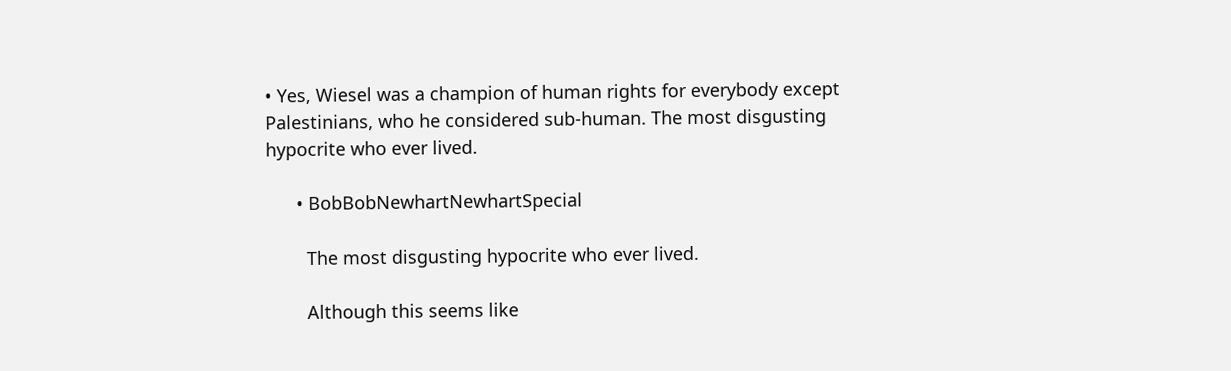• Yes, Wiesel was a champion of human rights for everybody except Palestinians, who he considered sub-human. The most disgusting hypocrite who ever lived.

      • BobBobNewhartNewhartSpecial

        The most disgusting hypocrite who ever lived.

        Although this seems like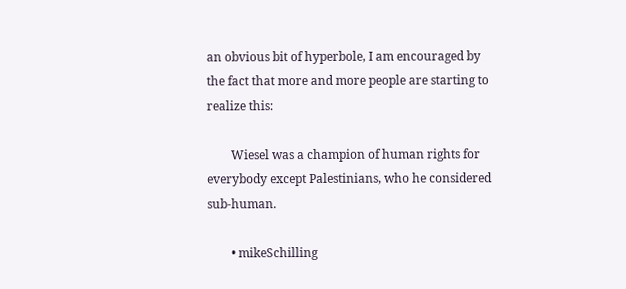an obvious bit of hyperbole, I am encouraged by the fact that more and more people are starting to realize this:

        Wiesel was a champion of human rights for everybody except Palestinians, who he considered sub-human.

        • mikeSchilling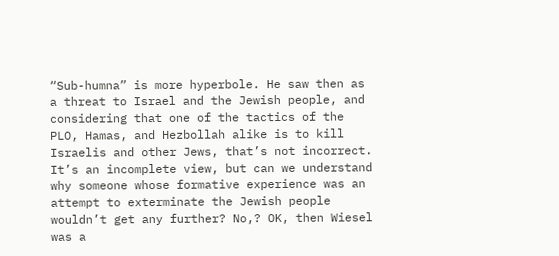“Sub-humna” is more hyperbole. He saw then as a threat to Israel and the Jewish people, and considering that one of the tactics of the PLO, Hamas, and Hezbollah alike is to kill Israelis and other Jews, that’s not incorrect. It’s an incomplete view, but can we understand why someone whose formative experience was an attempt to exterminate the Jewish people wouldn’t get any further? No,? OK, then Wiesel was a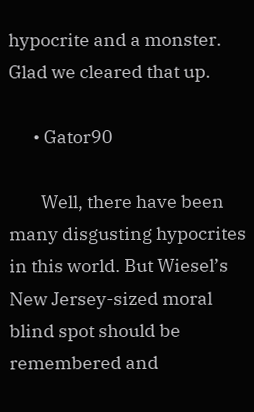hypocrite and a monster. Glad we cleared that up.

      • Gator90

        Well, there have been many disgusting hypocrites in this world. But Wiesel’s New Jersey-sized moral blind spot should be remembered and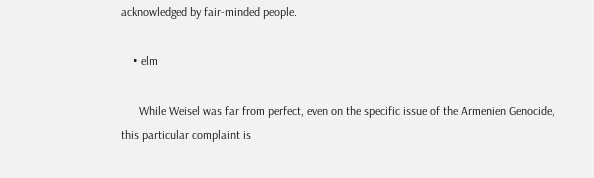acknowledged by fair-minded people.

    • elm

      While Weisel was far from perfect, even on the specific issue of the Armenien Genocide, this particular complaint is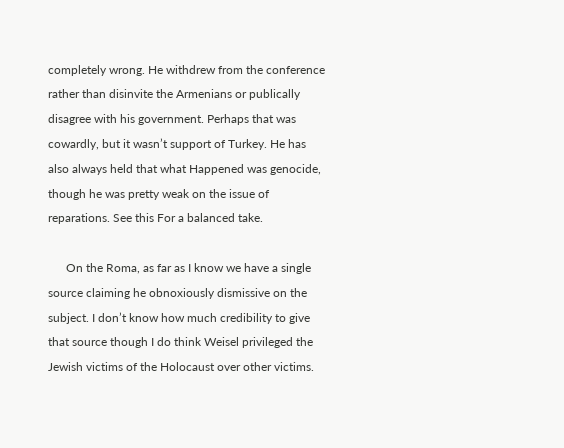completely wrong. He withdrew from the conference rather than disinvite the Armenians or publically disagree with his government. Perhaps that was cowardly, but it wasn’t support of Turkey. He has also always held that what Happened was genocide, though he was pretty weak on the issue of reparations. See this For a balanced take.

      On the Roma, as far as I know we have a single source claiming he obnoxiously dismissive on the subject. I don’t know how much credibility to give that source though I do think Weisel privileged the Jewish victims of the Holocaust over other victims.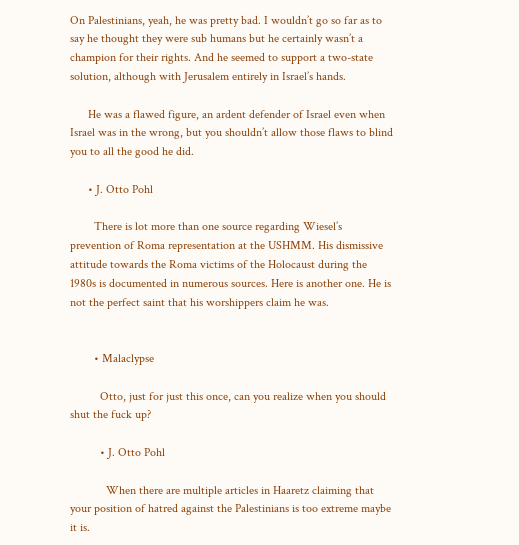On Palestinians, yeah, he was pretty bad. I wouldn’t go so far as to say he thought they were sub humans but he certainly wasn’t a champion for their rights. And he seemed to support a two-state solution, although with Jerusalem entirely in Israel’s hands.

      He was a flawed figure, an ardent defender of Israel even when Israel was in the wrong, but you shouldn’t allow those flaws to blind you to all the good he did.

      • J. Otto Pohl

        There is lot more than one source regarding Wiesel’s prevention of Roma representation at the USHMM. His dismissive attitude towards the Roma victims of the Holocaust during the 1980s is documented in numerous sources. Here is another one. He is not the perfect saint that his worshippers claim he was.


        • Malaclypse

          Otto, just for just this once, can you realize when you should shut the fuck up?

          • J. Otto Pohl

            When there are multiple articles in Haaretz claiming that your position of hatred against the Palestinians is too extreme maybe it is.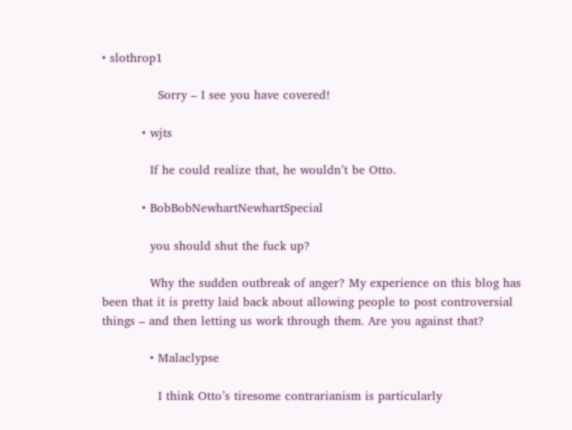• slothrop1

              Sorry – I see you have covered!

          • wjts

            If he could realize that, he wouldn’t be Otto.

          • BobBobNewhartNewhartSpecial

            you should shut the fuck up?

            Why the sudden outbreak of anger? My experience on this blog has been that it is pretty laid back about allowing people to post controversial things – and then letting us work through them. Are you against that?

            • Malaclypse

              I think Otto’s tiresome contrarianism is particularly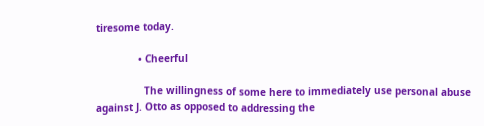tiresome today.

              • Cheerful

                The willingness of some here to immediately use personal abuse against J. Otto as opposed to addressing the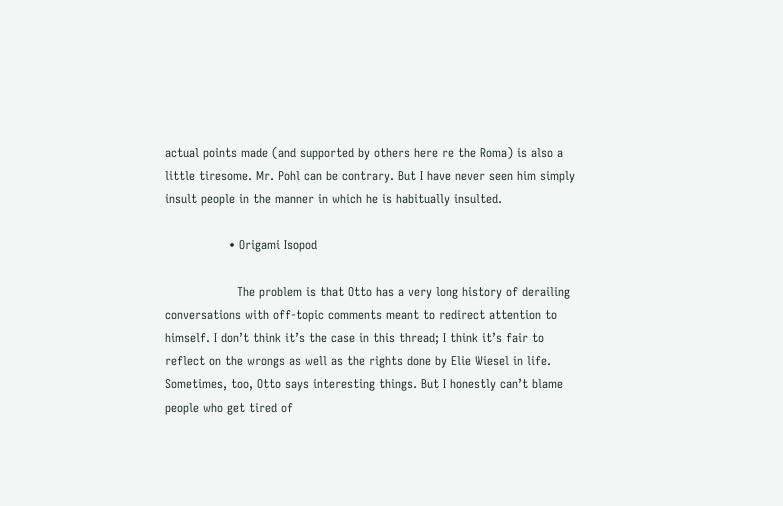actual points made (and supported by others here re the Roma) is also a little tiresome. Mr. Pohl can be contrary. But I have never seen him simply insult people in the manner in which he is habitually insulted.

                • Origami Isopod

                  The problem is that Otto has a very long history of derailing conversations with off-topic comments meant to redirect attention to himself. I don’t think it’s the case in this thread; I think it’s fair to reflect on the wrongs as well as the rights done by Elie Wiesel in life. Sometimes, too, Otto says interesting things. But I honestly can’t blame people who get tired of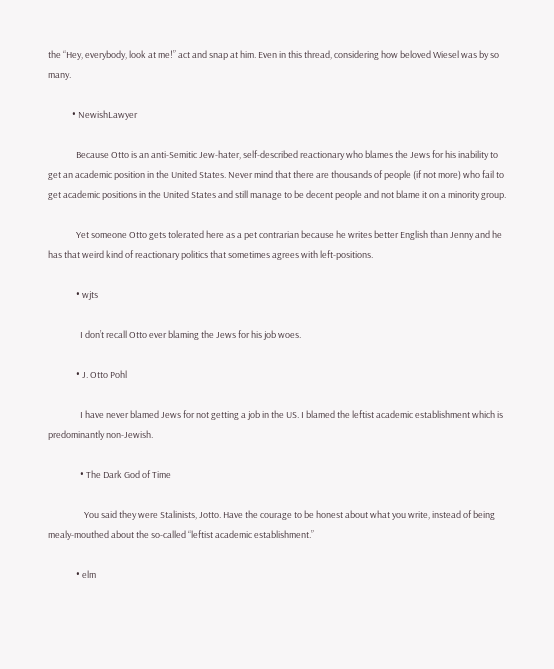the “Hey, everybody, look at me!” act and snap at him. Even in this thread, considering how beloved Wiesel was by so many.

            • NewishLawyer

              Because Otto is an anti-Semitic Jew-hater, self-described reactionary who blames the Jews for his inability to get an academic position in the United States. Never mind that there are thousands of people (if not more) who fail to get academic positions in the United States and still manage to be decent people and not blame it on a minority group.

              Yet someone Otto gets tolerated here as a pet contrarian because he writes better English than Jenny and he has that weird kind of reactionary politics that sometimes agrees with left-positions.

              • wjts

                I don’t recall Otto ever blaming the Jews for his job woes.

              • J. Otto Pohl

                I have never blamed Jews for not getting a job in the US. I blamed the leftist academic establishment which is predominantly non-Jewish.

                • The Dark God of Time

                  You said they were Stalinists, Jotto. Have the courage to be honest about what you write, instead of being mealy-mouthed about the so-called “leftist academic establishment.”

              • elm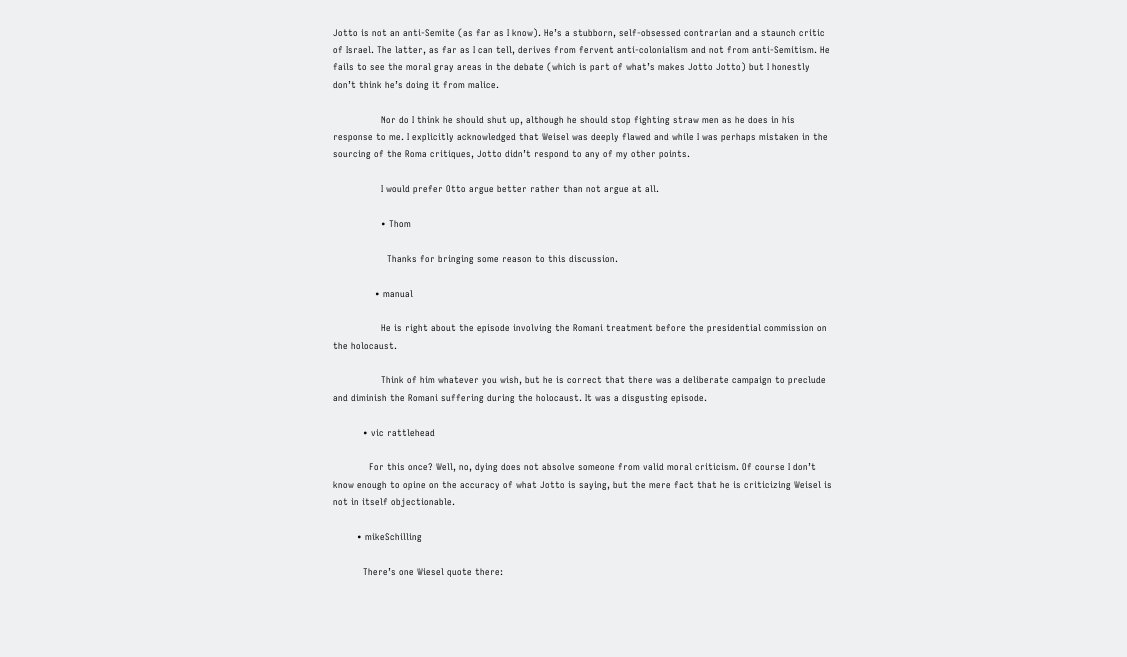Jotto is not an anti-Semite (as far as I know). He’s a stubborn, self-obsessed contrarian and a staunch critic of Israel. The latter, as far as I can tell, derives from fervent anti-colonialism and not from anti-Semitism. He fails to see the moral gray areas in the debate (which is part of what’s makes Jotto Jotto) but I honestly don’t think he’s doing it from malice.

                Nor do I think he should shut up, although he should stop fighting straw men as he does in his response to me. I explicitly acknowledged that Weisel was deeply flawed and while I was perhaps mistaken in the sourcing of the Roma critiques, Jotto didn’t respond to any of my other points.

                I would prefer Otto argue better rather than not argue at all.

                • Thom

                  Thanks for bringing some reason to this discussion.

              • manual

                He is right about the episode involving the Romani treatment before the presidential commission on the holocaust.

                Think of him whatever you wish, but he is correct that there was a deliberate campaign to preclude and diminish the Romani suffering during the holocaust. It was a disgusting episode.

          • vic rattlehead

            For this once? Well, no, dying does not absolve someone from valid moral criticism. Of course I don’t know enough to opine on the accuracy of what Jotto is saying, but the mere fact that he is criticizing Weisel is not in itself objectionable.

        • mikeSchilling

          There’s one Wiesel quote there: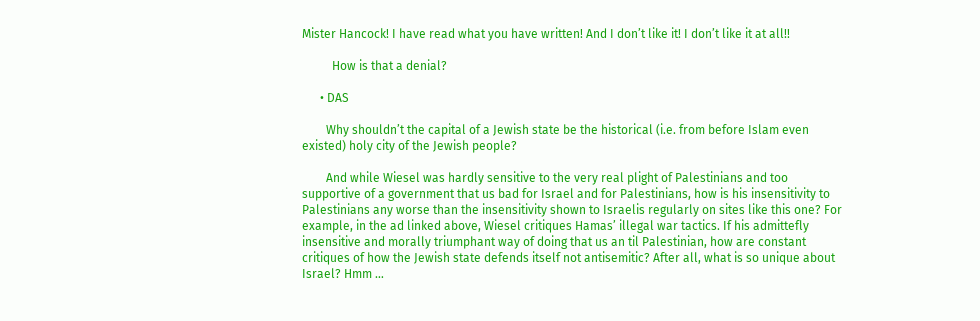Mister Hancock! I have read what you have written! And I don’t like it! I don’t like it at all!!

          How is that a denial?

      • DAS

        Why shouldn’t the capital of a Jewish state be the historical (i.e. from before Islam even existed) holy city of the Jewish people?

        And while Wiesel was hardly sensitive to the very real plight of Palestinians and too supportive of a government that us bad for Israel and for Palestinians, how is his insensitivity to Palestinians any worse than the insensitivity shown to Israelis regularly on sites like this one? For example, in the ad linked above, Wiesel critiques Hamas’ illegal war tactics. If his admittefly insensitive and morally triumphant way of doing that us an til Palestinian, how are constant critiques of how the Jewish state defends itself not antisemitic? After all, what is so unique about Israel? Hmm …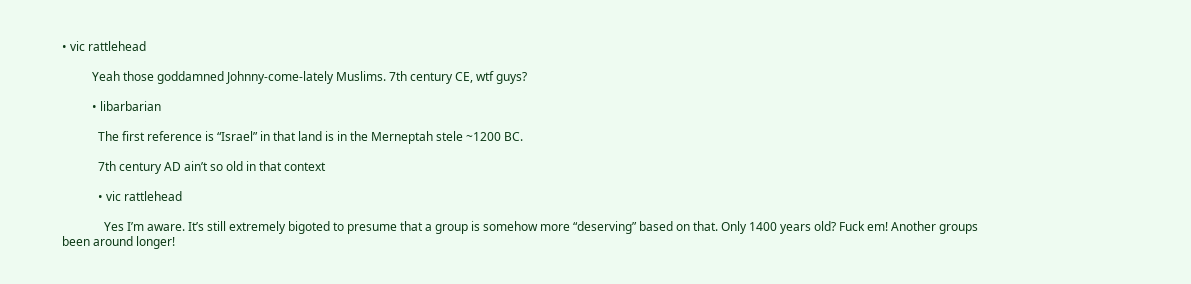• vic rattlehead

          Yeah those goddamned Johnny-come-lately Muslims. 7th century CE, wtf guys?

          • libarbarian

            The first reference is “Israel” in that land is in the Merneptah stele ~1200 BC.

            7th century AD ain’t so old in that context

            • vic rattlehead

              Yes I’m aware. It’s still extremely bigoted to presume that a group is somehow more “deserving” based on that. Only 1400 years old? Fuck em! Another groups been around longer!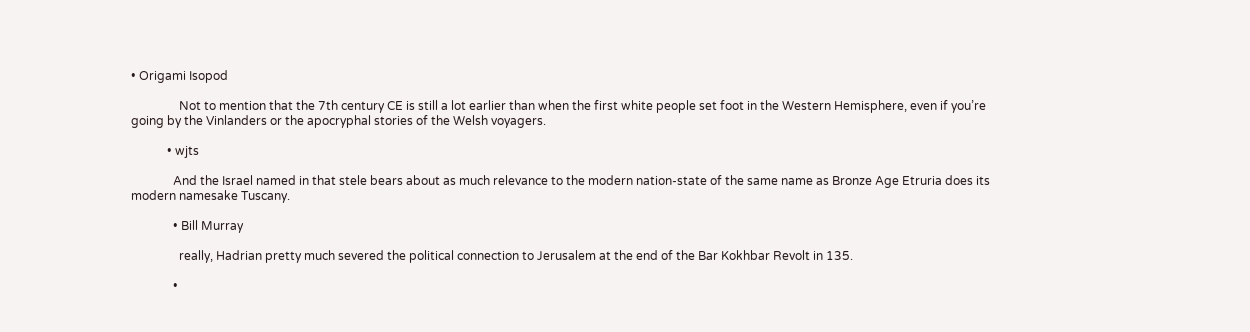• Origami Isopod

                Not to mention that the 7th century CE is still a lot earlier than when the first white people set foot in the Western Hemisphere, even if you’re going by the Vinlanders or the apocryphal stories of the Welsh voyagers.

            • wjts

              And the Israel named in that stele bears about as much relevance to the modern nation-state of the same name as Bronze Age Etruria does its modern namesake Tuscany.

              • Bill Murray

                really, Hadrian pretty much severed the political connection to Jerusalem at the end of the Bar Kokhbar Revolt in 135.

              •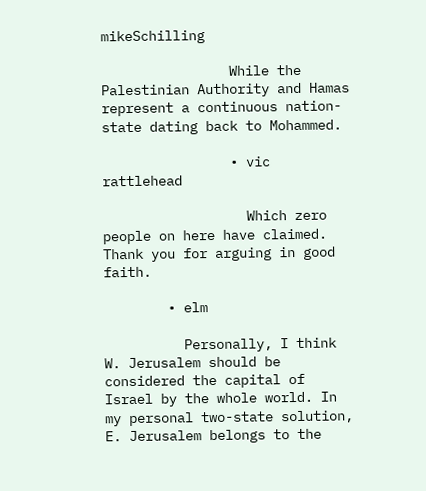mikeSchilling

                While the Palestinian Authority and Hamas represent a continuous nation-state dating back to Mohammed.

                • vic rattlehead

                  Which zero people on here have claimed. Thank you for arguing in good faith.

        • elm

          Personally, I think W. Jerusalem should be considered the capital of Israel by the whole world. In my personal two-state solution, E. Jerusalem belongs to the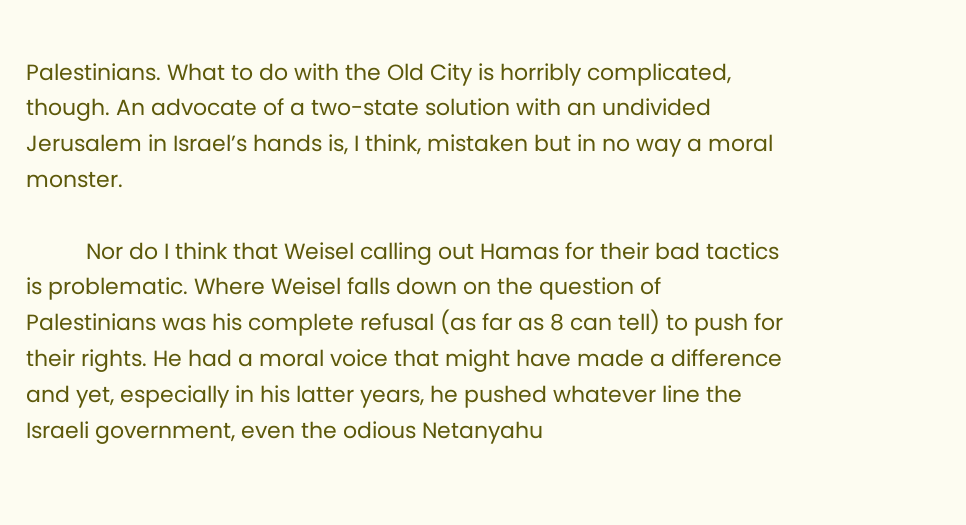Palestinians. What to do with the Old City is horribly complicated, though. An advocate of a two-state solution with an undivided Jerusalem in Israel’s hands is, I think, mistaken but in no way a moral monster.

          Nor do I think that Weisel calling out Hamas for their bad tactics is problematic. Where Weisel falls down on the question of Palestinians was his complete refusal (as far as 8 can tell) to push for their rights. He had a moral voice that might have made a difference and yet, especially in his latter years, he pushed whatever line the Israeli government, even the odious Netanyahu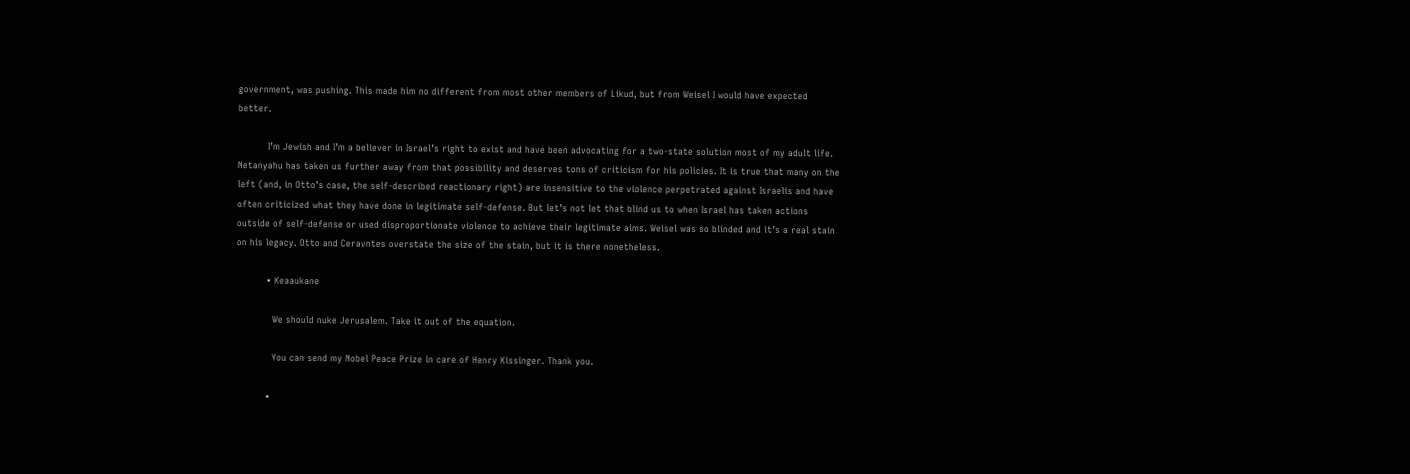government, was pushing. This made him no different from most other members of Likud, but from Weisel I would have expected better.

          I’m Jewish and I’m a believer in Israel’s right to exist and have been advocating for a two-state solution most of my adult life. Netanyahu has taken us further away from that possibility and deserves tons of criticism for his policies. It is true that many on the left (and, in Otto’s case, the self-described reactionary right) are insensitive to the violence perpetrated against Israelis and have often criticized what they have done in legitimate self-defense. But let’s not let that blind us to when Israel has taken actions outside of self-defense or used disproportionate violence to achieve their legitimate aims. Weisel was so blinded and it’s a real stain on his legacy. Otto and Ceravntes overstate the size of the stain, but it is there nonetheless.

          • Keaaukane

            We should nuke Jerusalem. Take it out of the equation.

            You can send my Nobel Peace Prize in care of Henry Kissinger. Thank you.

          •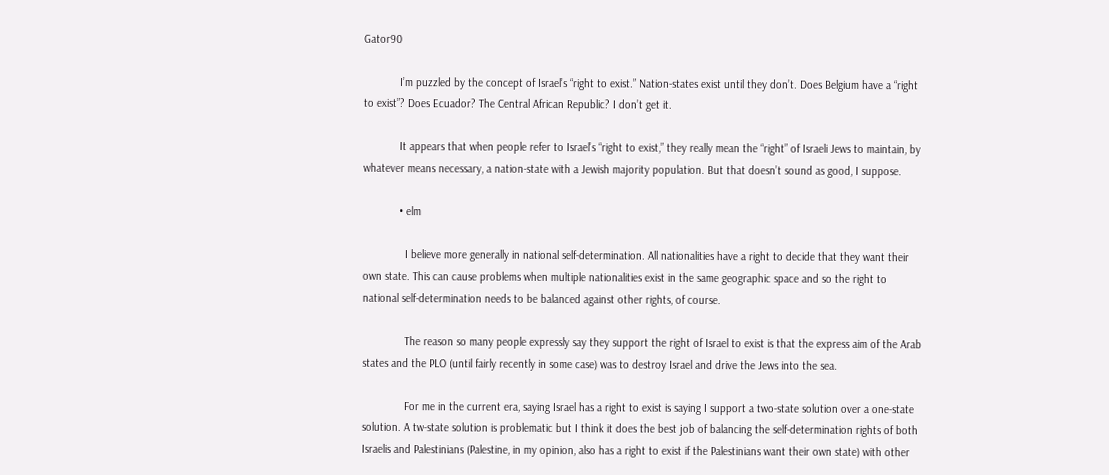Gator90

            I’m puzzled by the concept of Israel’s “right to exist.” Nation-states exist until they don’t. Does Belgium have a “right to exist”? Does Ecuador? The Central African Republic? I don’t get it.

            It appears that when people refer to Israel’s “right to exist,” they really mean the “right” of Israeli Jews to maintain, by whatever means necessary, a nation-state with a Jewish majority population. But that doesn’t sound as good, I suppose.

            • elm

              I believe more generally in national self-determination. All nationalities have a right to decide that they want their own state. This can cause problems when multiple nationalities exist in the same geographic space and so the right to national self-determination needs to be balanced against other rights, of course.

              The reason so many people expressly say they support the right of Israel to exist is that the express aim of the Arab states and the PLO (until fairly recently in some case) was to destroy Israel and drive the Jews into the sea.

              For me in the current era, saying Israel has a right to exist is saying I support a two-state solution over a one-state solution. A tw-state solution is problematic but I think it does the best job of balancing the self-determination rights of both Israelis and Palestinians (Palestine, in my opinion, also has a right to exist if the Palestinians want their own state) with other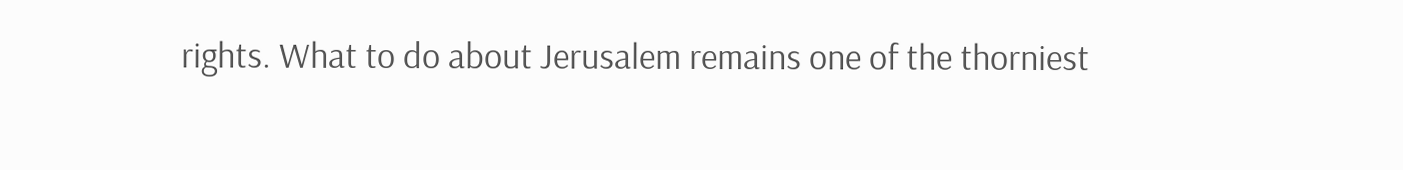rights. What to do about Jerusalem remains one of the thorniest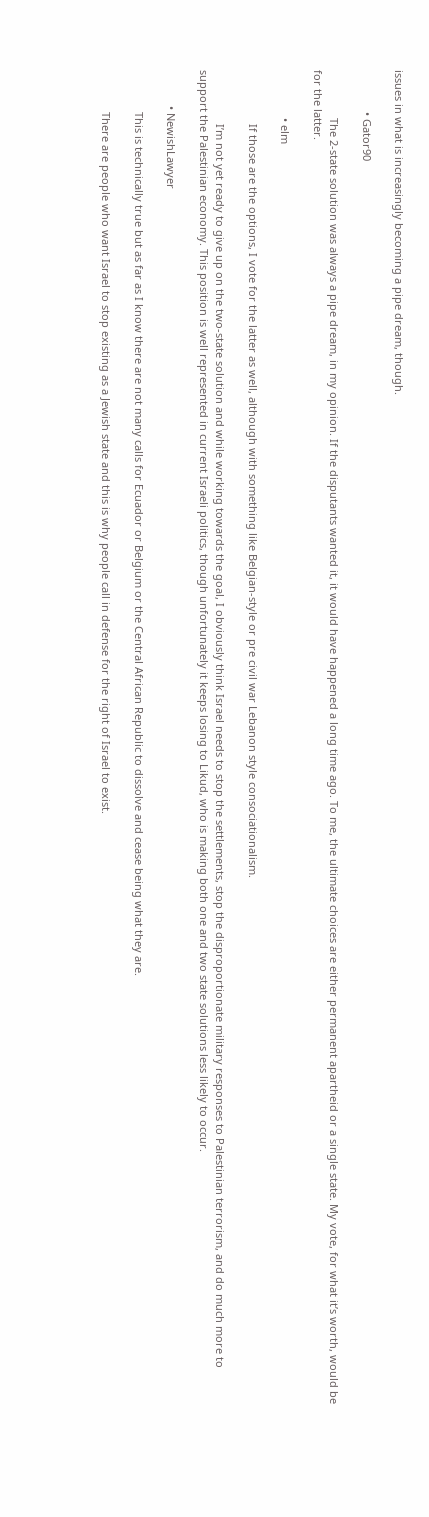issues in what is increasingly becoming a pipe dream, though.

              • Gator90

                The 2-state solution was always a pipe dream, in my opinion. If the disputants wanted it, it would have happened a long time ago. To me, the ultimate choices are either permanent apartheid or a single state. My vote, for what it’s worth, would be for the latter.

                • elm

                  If those are the options, I vote for the latter as well, although with something like Belgian-style or pre civil war Lebanon style consociationalism.

                  I’m not yet ready to give up on the two-state solution and while working towards the goal, I obviously think Israel needs to stop the settlements, stop the disproportionate military responses to Palestinian terrorism, and do much more to support the Palestinian economy. This position is well represented in current Israeli politics, though unfortunately it keeps losing to Likud, who is making both one and two state solutions less likely to occur.

            • NewishLawyer

              This is technically true but as far as I know there are not many calls for Ecuador or Belgium or the Central African Republic to dissolve and cease being what they are.

              There are people who want Israel to stop existing as a Jewish state and this is why people call in defense for the right of Israel to exist.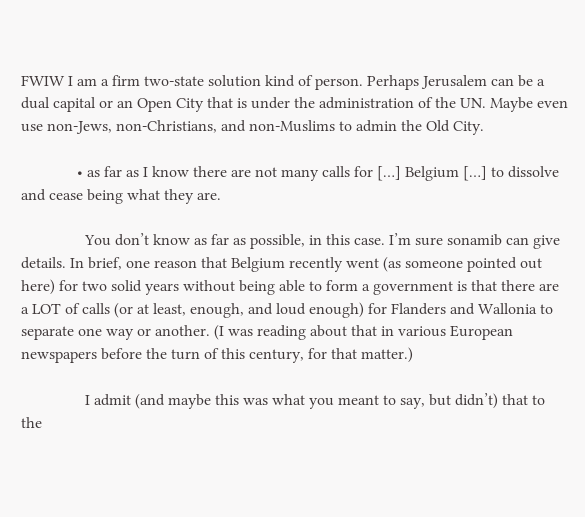FWIW I am a firm two-state solution kind of person. Perhaps Jerusalem can be a dual capital or an Open City that is under the administration of the UN. Maybe even use non-Jews, non-Christians, and non-Muslims to admin the Old City.

              • as far as I know there are not many calls for […] Belgium […] to dissolve and cease being what they are.

                You don’t know as far as possible, in this case. I’m sure sonamib can give details. In brief, one reason that Belgium recently went (as someone pointed out here) for two solid years without being able to form a government is that there are a LOT of calls (or at least, enough, and loud enough) for Flanders and Wallonia to separate one way or another. (I was reading about that in various European newspapers before the turn of this century, for that matter.)

                I admit (and maybe this was what you meant to say, but didn’t) that to the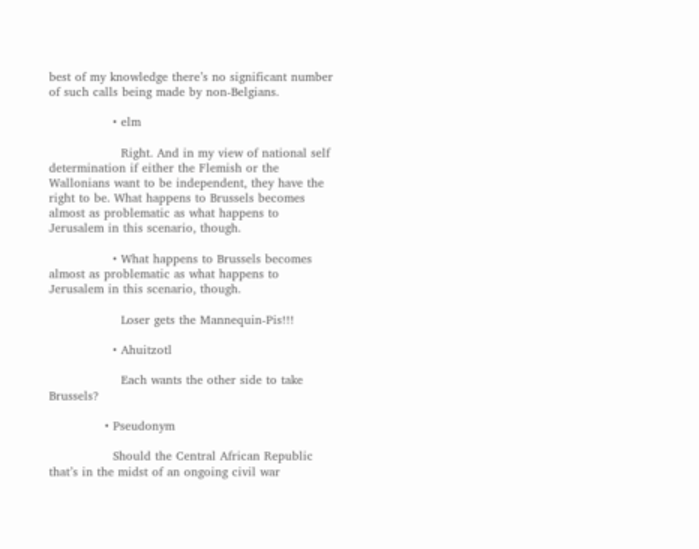best of my knowledge there’s no significant number of such calls being made by non-Belgians.

                • elm

                  Right. And in my view of national self determination if either the Flemish or the Wallonians want to be independent, they have the right to be. What happens to Brussels becomes almost as problematic as what happens to Jerusalem in this scenario, though.

                • What happens to Brussels becomes almost as problematic as what happens to Jerusalem in this scenario, though.

                  Loser gets the Mannequin-Pis!!!

                • Ahuitzotl

                  Each wants the other side to take Brussels?

              • Pseudonym

                Should the Central African Republic that’s in the midst of an ongoing civil war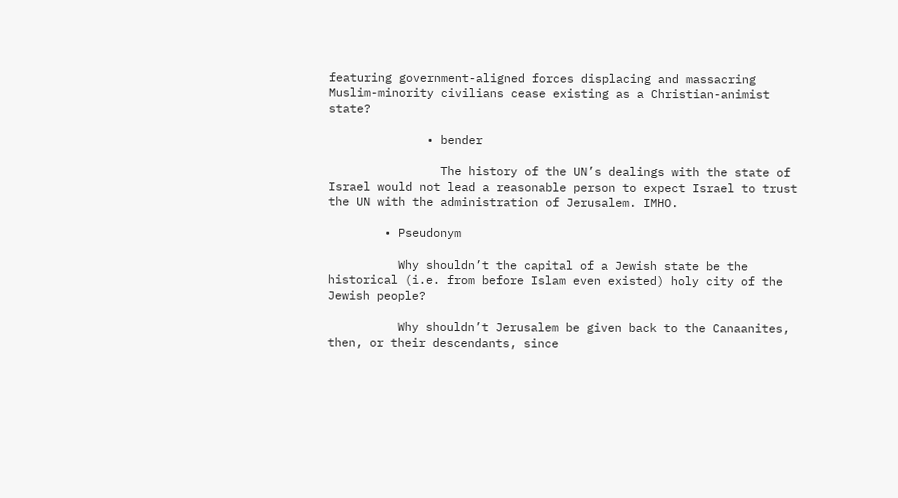featuring government-aligned forces displacing and massacring Muslim-minority civilians cease existing as a Christian-animist state?

              • bender

                The history of the UN’s dealings with the state of Israel would not lead a reasonable person to expect Israel to trust the UN with the administration of Jerusalem. IMHO.

        • Pseudonym

          Why shouldn’t the capital of a Jewish state be the historical (i.e. from before Islam even existed) holy city of the Jewish people?

          Why shouldn’t Jerusalem be given back to the Canaanites, then, or their descendants, since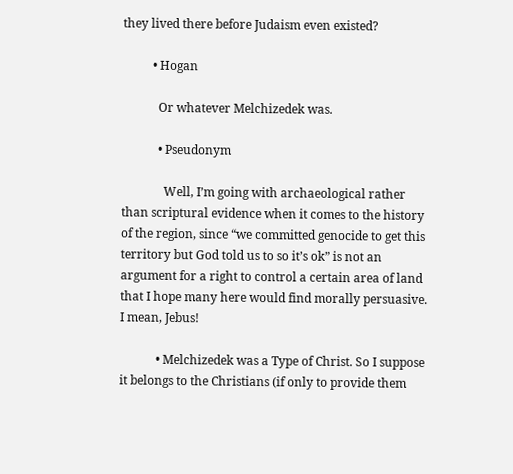they lived there before Judaism even existed?

          • Hogan

            Or whatever Melchizedek was.

            • Pseudonym

              Well, I’m going with archaeological rather than scriptural evidence when it comes to the history of the region, since “we committed genocide to get this territory but God told us to so it’s ok” is not an argument for a right to control a certain area of land that I hope many here would find morally persuasive. I mean, Jebus!

            • Melchizedek was a Type of Christ. So I suppose it belongs to the Christians (if only to provide them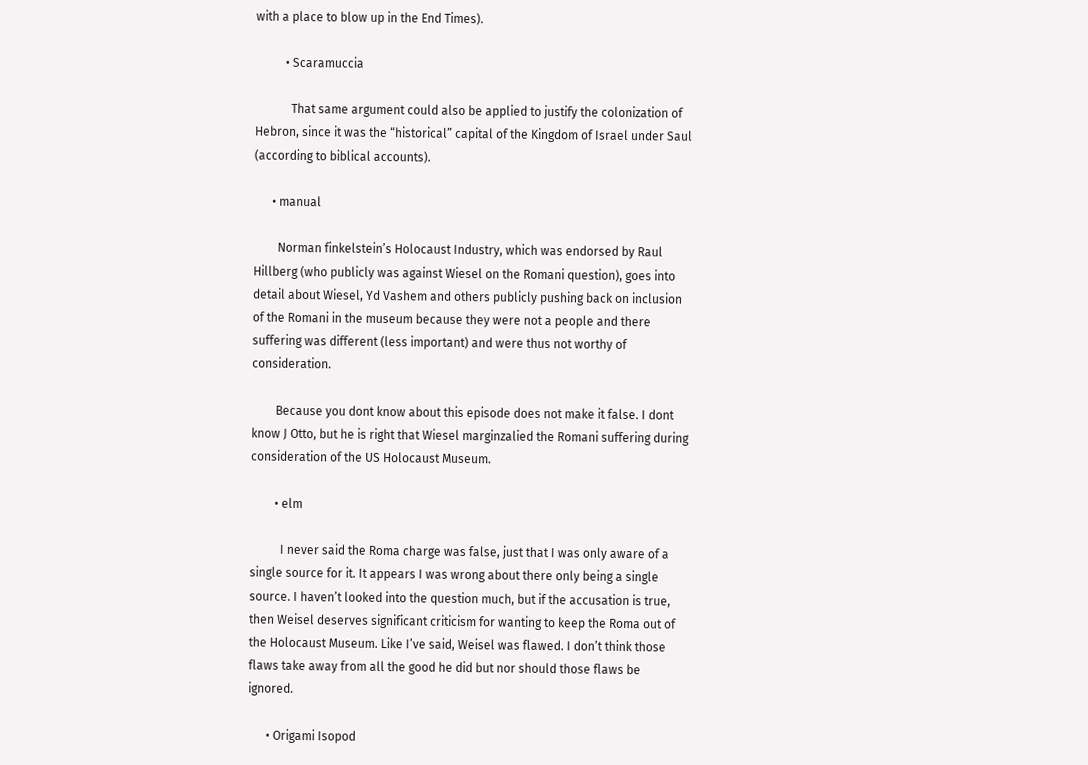with a place to blow up in the End Times).

          • Scaramuccia

            That same argument could also be applied to justify the colonization of Hebron, since it was the “historical” capital of the Kingdom of Israel under Saul (according to biblical accounts).

      • manual

        Norman finkelstein’s Holocaust Industry, which was endorsed by Raul Hillberg (who publicly was against Wiesel on the Romani question), goes into detail about Wiesel, Yd Vashem and others publicly pushing back on inclusion of the Romani in the museum because they were not a people and there suffering was different (less important) and were thus not worthy of consideration.

        Because you dont know about this episode does not make it false. I dont know J Otto, but he is right that Wiesel marginzalied the Romani suffering during consideration of the US Holocaust Museum.

        • elm

          I never said the Roma charge was false, just that I was only aware of a single source for it. It appears I was wrong about there only being a single source. I haven’t looked into the question much, but if the accusation is true, then Weisel deserves significant criticism for wanting to keep the Roma out of the Holocaust Museum. Like I’ve said, Weisel was flawed. I don’t think those flaws take away from all the good he did but nor should those flaws be ignored.

      • Origami Isopod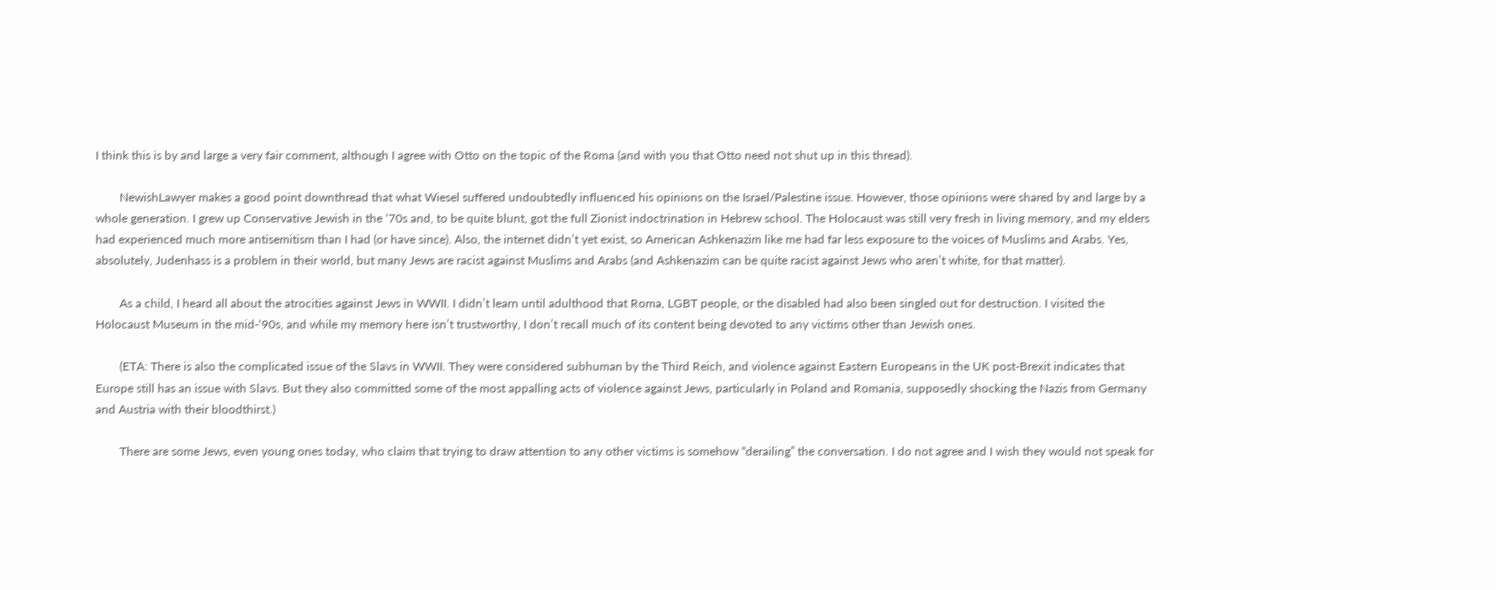I think this is by and large a very fair comment, although I agree with Otto on the topic of the Roma (and with you that Otto need not shut up in this thread).

        NewishLawyer makes a good point downthread that what Wiesel suffered undoubtedly influenced his opinions on the Israel/Palestine issue. However, those opinions were shared by and large by a whole generation. I grew up Conservative Jewish in the ‘70s and, to be quite blunt, got the full Zionist indoctrination in Hebrew school. The Holocaust was still very fresh in living memory, and my elders had experienced much more antisemitism than I had (or have since). Also, the internet didn’t yet exist, so American Ashkenazim like me had far less exposure to the voices of Muslims and Arabs. Yes, absolutely, Judenhass is a problem in their world, but many Jews are racist against Muslims and Arabs (and Ashkenazim can be quite racist against Jews who aren’t white, for that matter).

        As a child, I heard all about the atrocities against Jews in WWII. I didn’t learn until adulthood that Roma, LGBT people, or the disabled had also been singled out for destruction. I visited the Holocaust Museum in the mid-‘90s, and while my memory here isn’t trustworthy, I don’t recall much of its content being devoted to any victims other than Jewish ones.

        (ETA: There is also the complicated issue of the Slavs in WWII. They were considered subhuman by the Third Reich, and violence against Eastern Europeans in the UK post-Brexit indicates that Europe still has an issue with Slavs. But they also committed some of the most appalling acts of violence against Jews, particularly in Poland and Romania, supposedly shocking the Nazis from Germany and Austria with their bloodthirst.)

        There are some Jews, even young ones today, who claim that trying to draw attention to any other victims is somehow “derailing” the conversation. I do not agree and I wish they would not speak for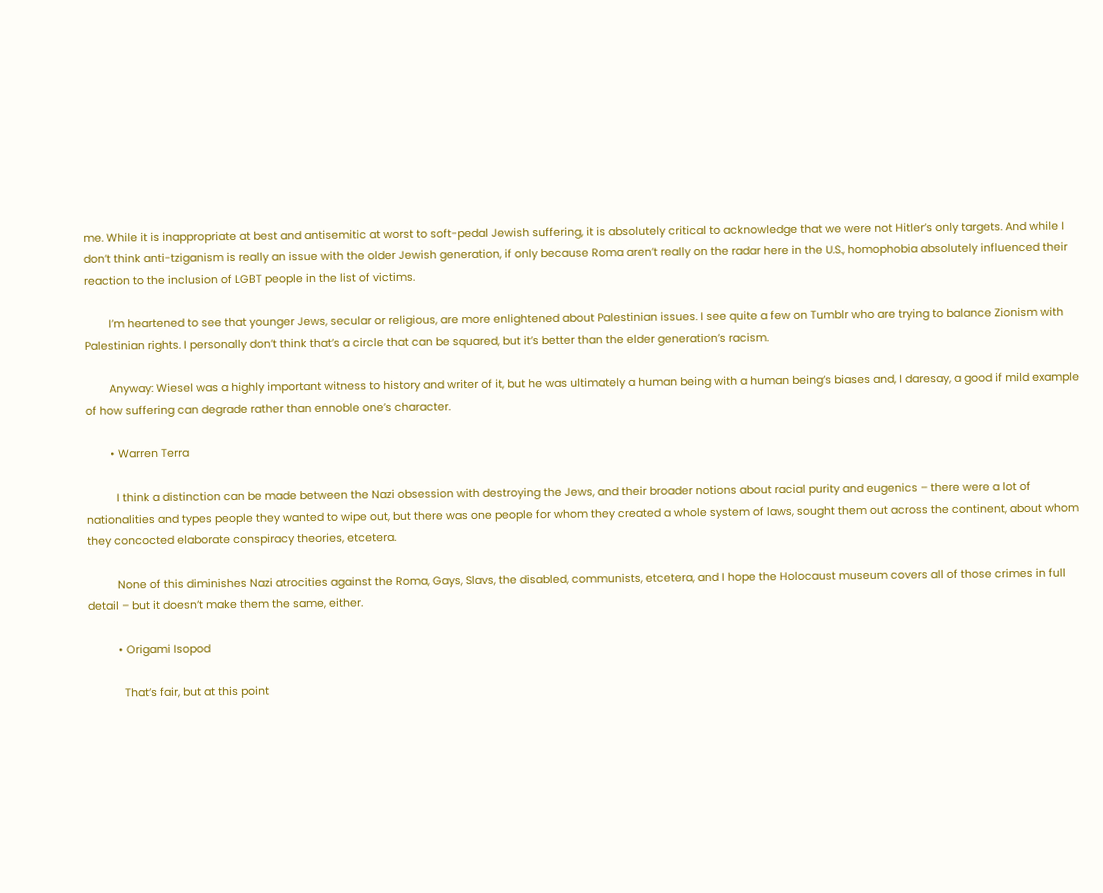me. While it is inappropriate at best and antisemitic at worst to soft-pedal Jewish suffering, it is absolutely critical to acknowledge that we were not Hitler’s only targets. And while I don’t think anti-tziganism is really an issue with the older Jewish generation, if only because Roma aren’t really on the radar here in the U.S., homophobia absolutely influenced their reaction to the inclusion of LGBT people in the list of victims.

        I’m heartened to see that younger Jews, secular or religious, are more enlightened about Palestinian issues. I see quite a few on Tumblr who are trying to balance Zionism with Palestinian rights. I personally don’t think that’s a circle that can be squared, but it’s better than the elder generation’s racism.

        Anyway: Wiesel was a highly important witness to history and writer of it, but he was ultimately a human being with a human being’s biases and, I daresay, a good if mild example of how suffering can degrade rather than ennoble one’s character.

        • Warren Terra

          I think a distinction can be made between the Nazi obsession with destroying the Jews, and their broader notions about racial purity and eugenics – there were a lot of nationalities and types people they wanted to wipe out, but there was one people for whom they created a whole system of laws, sought them out across the continent, about whom they concocted elaborate conspiracy theories, etcetera.

          None of this diminishes Nazi atrocities against the Roma, Gays, Slavs, the disabled, communists, etcetera, and I hope the Holocaust museum covers all of those crimes in full detail – but it doesn’t make them the same, either.

          • Origami Isopod

            That’s fair, but at this point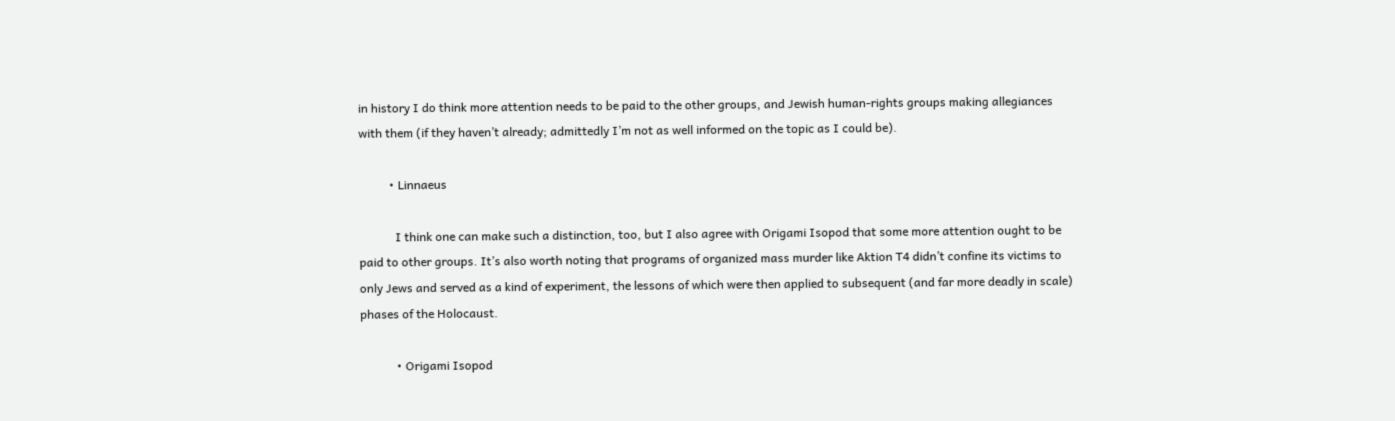in history I do think more attention needs to be paid to the other groups, and Jewish human-rights groups making allegiances with them (if they haven’t already; admittedly I’m not as well informed on the topic as I could be).

          • Linnaeus

            I think one can make such a distinction, too, but I also agree with Origami Isopod that some more attention ought to be paid to other groups. It’s also worth noting that programs of organized mass murder like Aktion T4 didn’t confine its victims to only Jews and served as a kind of experiment, the lessons of which were then applied to subsequent (and far more deadly in scale) phases of the Holocaust.

            • Origami Isopod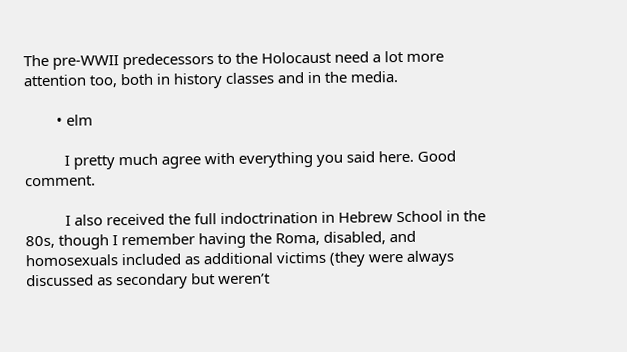The pre-WWII predecessors to the Holocaust need a lot more attention too, both in history classes and in the media.

        • elm

          I pretty much agree with everything you said here. Good comment.

          I also received the full indoctrination in Hebrew School in the 80s, though I remember having the Roma, disabled, and homosexuals included as additional victims (they were always discussed as secondary but weren’t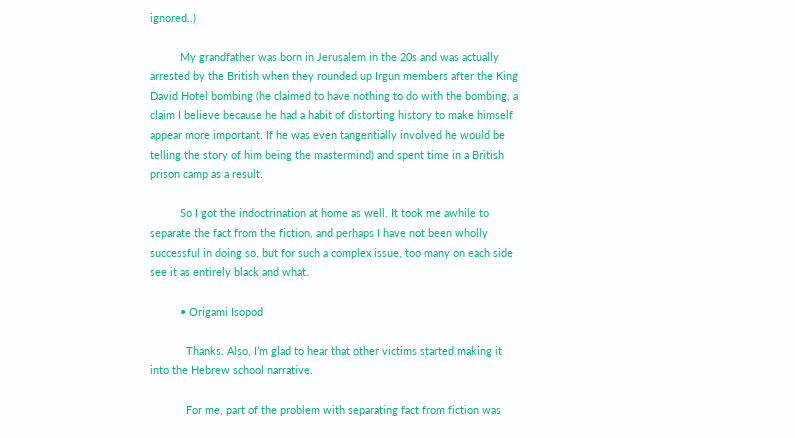ignored..)

          My grandfather was born in Jerusalem in the 20s and was actually arrested by the British when they rounded up Irgun members after the King David Hotel bombing (he claimed to have nothing to do with the bombing, a claim I believe because he had a habit of distorting history to make himself appear more important. If he was even tangentially involved he would be telling the story of him being the mastermind) and spent time in a British prison camp as a result.

          So I got the indoctrination at home as well. It took me awhile to separate the fact from the fiction, and perhaps I have not been wholly successful in doing so, but for such a complex issue, too many on each side see it as entirely black and what.

          • Origami Isopod

            Thanks. Also, I’m glad to hear that other victims started making it into the Hebrew school narrative.

            For me, part of the problem with separating fact from fiction was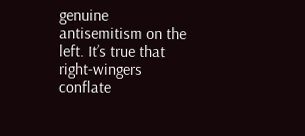genuine antisemitism on the left. It’s true that right-wingers conflate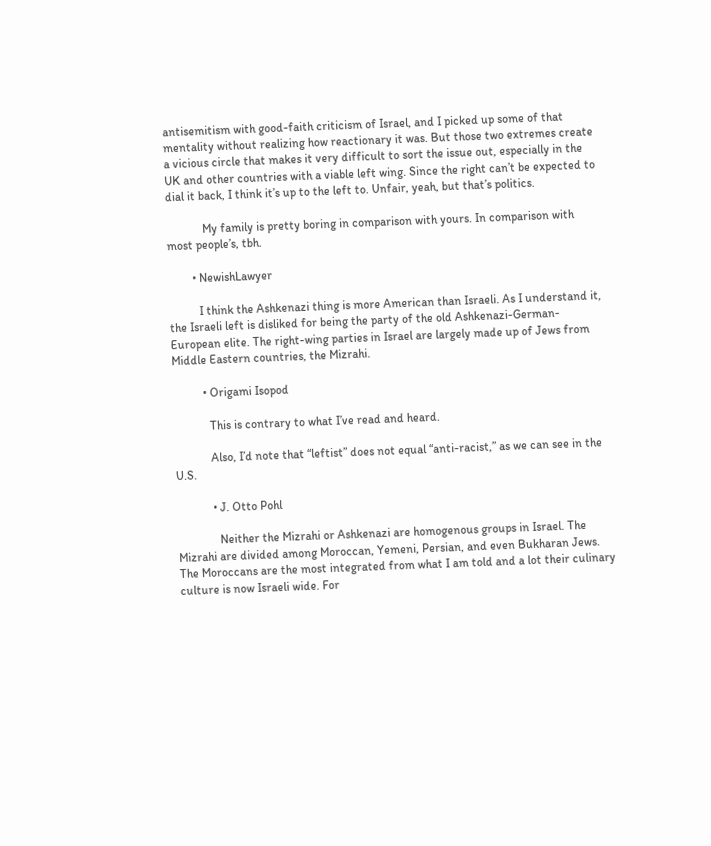antisemitism with good-faith criticism of Israel, and I picked up some of that mentality without realizing how reactionary it was. But those two extremes create a vicious circle that makes it very difficult to sort the issue out, especially in the UK and other countries with a viable left wing. Since the right can’t be expected to dial it back, I think it’s up to the left to. Unfair, yeah, but that’s politics.

            My family is pretty boring in comparison with yours. In comparison with most people’s, tbh.

        • NewishLawyer

          I think the Ashkenazi thing is more American than Israeli. As I understand it, the Israeli left is disliked for being the party of the old Ashkenazi-German-European elite. The right-wing parties in Israel are largely made up of Jews from Middle Eastern countries, the Mizrahi.

          • Origami Isopod

            This is contrary to what I’ve read and heard.

            Also, I’d note that “leftist” does not equal “anti-racist,” as we can see in the U.S.

            • J. Otto Pohl

              Neither the Mizrahi or Ashkenazi are homogenous groups in Israel. The Mizrahi are divided among Moroccan, Yemeni, Persian, and even Bukharan Jews. The Moroccans are the most integrated from what I am told and a lot their culinary culture is now Israeli wide. For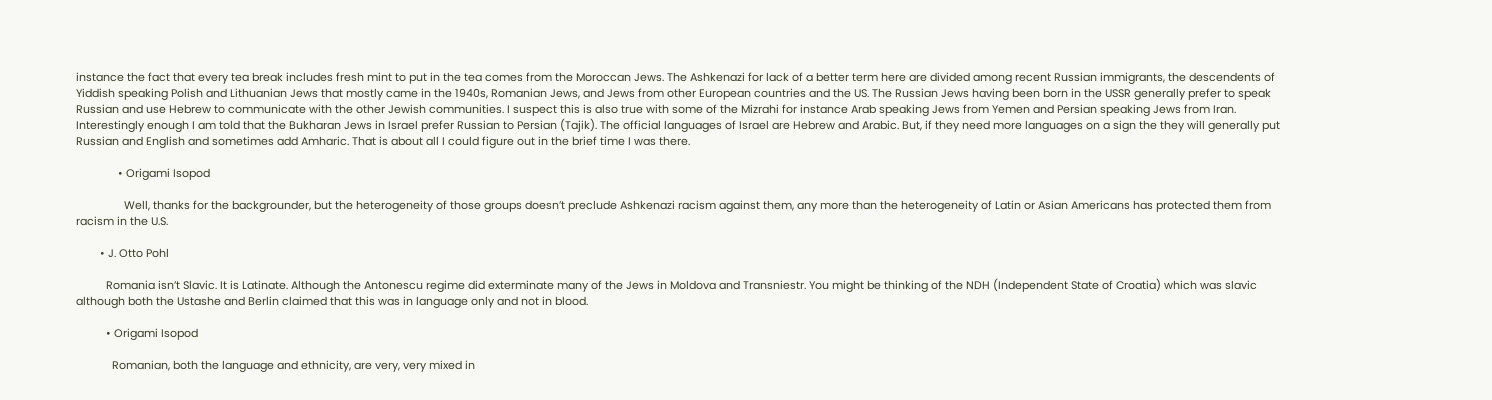instance the fact that every tea break includes fresh mint to put in the tea comes from the Moroccan Jews. The Ashkenazi for lack of a better term here are divided among recent Russian immigrants, the descendents of Yiddish speaking Polish and Lithuanian Jews that mostly came in the 1940s, Romanian Jews, and Jews from other European countries and the US. The Russian Jews having been born in the USSR generally prefer to speak Russian and use Hebrew to communicate with the other Jewish communities. I suspect this is also true with some of the Mizrahi for instance Arab speaking Jews from Yemen and Persian speaking Jews from Iran. Interestingly enough I am told that the Bukharan Jews in Israel prefer Russian to Persian (Tajik). The official languages of Israel are Hebrew and Arabic. But, if they need more languages on a sign the they will generally put Russian and English and sometimes add Amharic. That is about all I could figure out in the brief time I was there.

              • Origami Isopod

                Well, thanks for the backgrounder, but the heterogeneity of those groups doesn’t preclude Ashkenazi racism against them, any more than the heterogeneity of Latin or Asian Americans has protected them from racism in the U.S.

        • J. Otto Pohl

          Romania isn’t Slavic. It is Latinate. Although the Antonescu regime did exterminate many of the Jews in Moldova and Transniestr. You might be thinking of the NDH (Independent State of Croatia) which was slavic although both the Ustashe and Berlin claimed that this was in language only and not in blood.

          • Origami Isopod

            Romanian, both the language and ethnicity, are very, very mixed in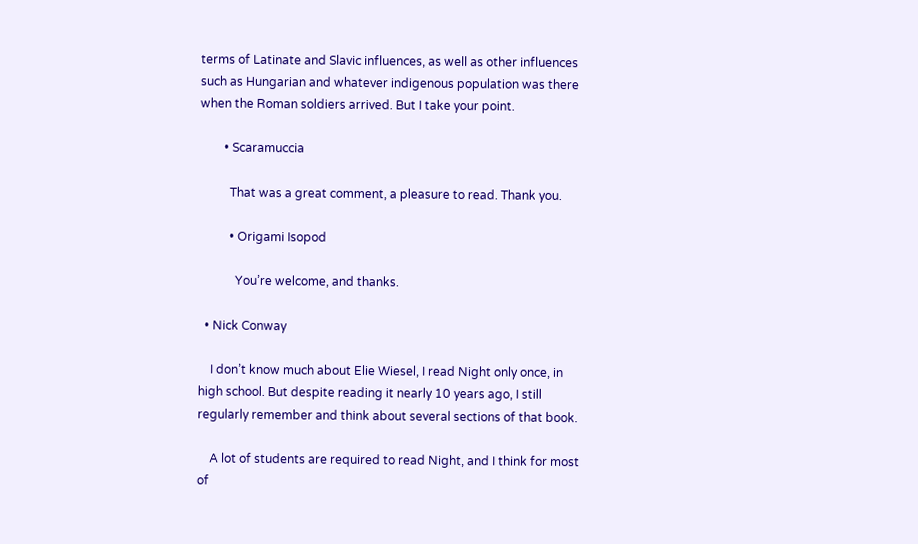terms of Latinate and Slavic influences, as well as other influences such as Hungarian and whatever indigenous population was there when the Roman soldiers arrived. But I take your point.

        • Scaramuccia

          That was a great comment, a pleasure to read. Thank you.

          • Origami Isopod

            You’re welcome, and thanks.

  • Nick Conway

    I don’t know much about Elie Wiesel, I read Night only once, in high school. But despite reading it nearly 10 years ago, I still regularly remember and think about several sections of that book.

    A lot of students are required to read Night, and I think for most of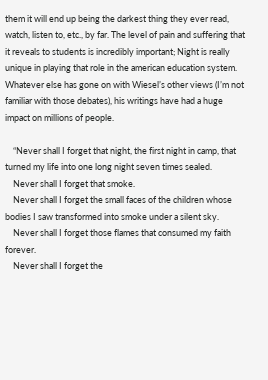them it will end up being the darkest thing they ever read, watch, listen to, etc., by far. The level of pain and suffering that it reveals to students is incredibly important; Night is really unique in playing that role in the american education system. Whatever else has gone on with Wiesel’s other views (I’m not familiar with those debates), his writings have had a huge impact on millions of people.

    “Never shall I forget that night, the first night in camp, that turned my life into one long night seven times sealed.
    Never shall I forget that smoke.
    Never shall I forget the small faces of the children whose bodies I saw transformed into smoke under a silent sky.
    Never shall I forget those flames that consumed my faith forever.
    Never shall I forget the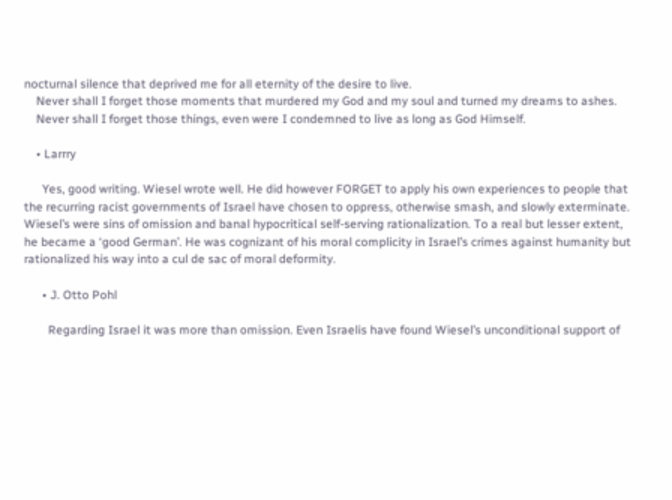nocturnal silence that deprived me for all eternity of the desire to live.
    Never shall I forget those moments that murdered my God and my soul and turned my dreams to ashes.
    Never shall I forget those things, even were I condemned to live as long as God Himself.

    • Larrry

      Yes, good writing. Wiesel wrote well. He did however FORGET to apply his own experiences to people that the recurring racist governments of Israel have chosen to oppress, otherwise smash, and slowly exterminate. Wiesel’s were sins of omission and banal hypocritical self-serving rationalization. To a real but lesser extent, he became a ‘good German’. He was cognizant of his moral complicity in Israel’s crimes against humanity but rationalized his way into a cul de sac of moral deformity.

      • J. Otto Pohl

        Regarding Israel it was more than omission. Even Israelis have found Wiesel’s unconditional support of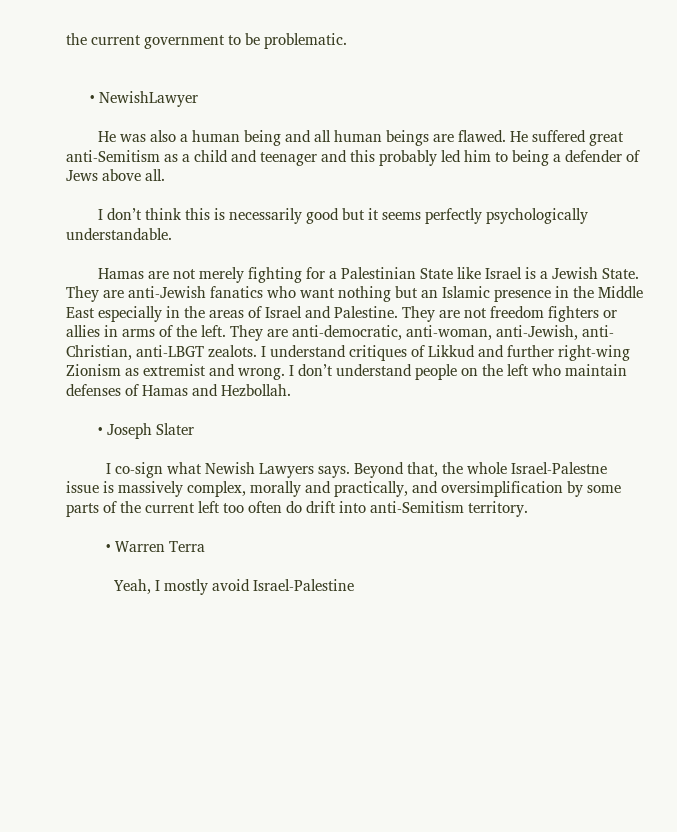the current government to be problematic.


      • NewishLawyer

        He was also a human being and all human beings are flawed. He suffered great anti-Semitism as a child and teenager and this probably led him to being a defender of Jews above all.

        I don’t think this is necessarily good but it seems perfectly psychologically understandable.

        Hamas are not merely fighting for a Palestinian State like Israel is a Jewish State. They are anti-Jewish fanatics who want nothing but an Islamic presence in the Middle East especially in the areas of Israel and Palestine. They are not freedom fighters or allies in arms of the left. They are anti-democratic, anti-woman, anti-Jewish, anti-Christian, anti-LBGT zealots. I understand critiques of Likkud and further right-wing Zionism as extremist and wrong. I don’t understand people on the left who maintain defenses of Hamas and Hezbollah.

        • Joseph Slater

          I co-sign what Newish Lawyers says. Beyond that, the whole Israel-Palestne issue is massively complex, morally and practically, and oversimplification by some parts of the current left too often do drift into anti-Semitism territory.

          • Warren Terra

            Yeah, I mostly avoid Israel-Palestine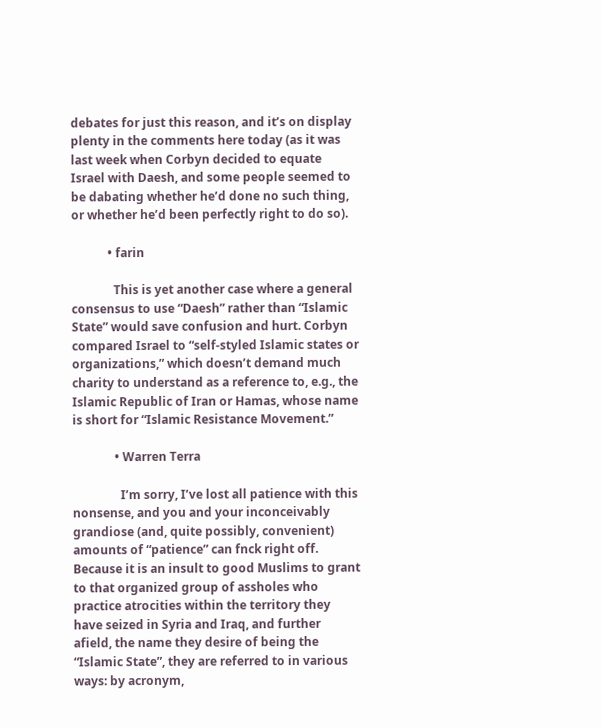debates for just this reason, and it’s on display plenty in the comments here today (as it was last week when Corbyn decided to equate Israel with Daesh, and some people seemed to be dabating whether he’d done no such thing, or whether he’d been perfectly right to do so).

            • farin

              This is yet another case where a general consensus to use “Daesh” rather than “Islamic State” would save confusion and hurt. Corbyn compared Israel to “self-styled Islamic states or organizations,” which doesn’t demand much charity to understand as a reference to, e.g., the Islamic Republic of Iran or Hamas, whose name is short for “Islamic Resistance Movement.”

              • Warren Terra

                I’m sorry, I’ve lost all patience with this nonsense, and you and your inconceivably grandiose (and, quite possibly, convenient) amounts of “patience” can fnck right off. Because it is an insult to good Muslims to grant to that organized group of assholes who practice atrocities within the territory they have seized in Syria and Iraq, and further afield, the name they desire of being the “Islamic State”, they are referred to in various ways: by acronym,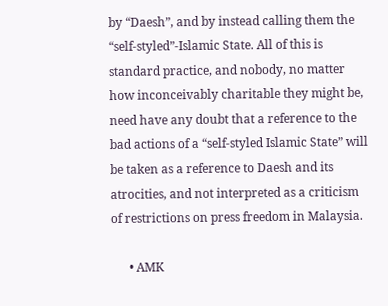by “Daesh”, and by instead calling them the “self-styled”-Islamic State. All of this is standard practice, and nobody, no matter how inconceivably charitable they might be, need have any doubt that a reference to the bad actions of a “self-styled Islamic State” will be taken as a reference to Daesh and its atrocities, and not interpreted as a criticism of restrictions on press freedom in Malaysia.

      • AMK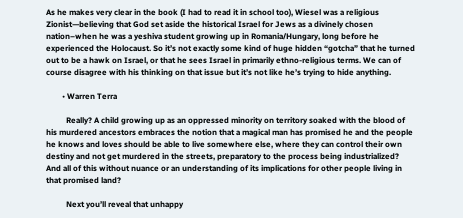As he makes very clear in the book (I had to read it in school too), Wiesel was a religious Zionist—believing that God set aside the historical Israel for Jews as a divinely chosen nation–when he was a yeshiva student growing up in Romania/Hungary, long before he experienced the Holocaust. So it’s not exactly some kind of huge hidden “gotcha” that he turned out to be a hawk on Israel, or that he sees Israel in primarily ethno-religious terms. We can of course disagree with his thinking on that issue but it’s not like he’s trying to hide anything.

        • Warren Terra

          Really? A child growing up as an oppressed minority on territory soaked with the blood of his murdered ancestors embraces the notion that a magical man has promised he and the people he knows and loves should be able to live somewhere else, where they can control their own destiny and not get murdered in the streets, preparatory to the process being industrialized? And all of this without nuance or an understanding of its implications for other people living in that promised land?

          Next you’ll reveal that unhappy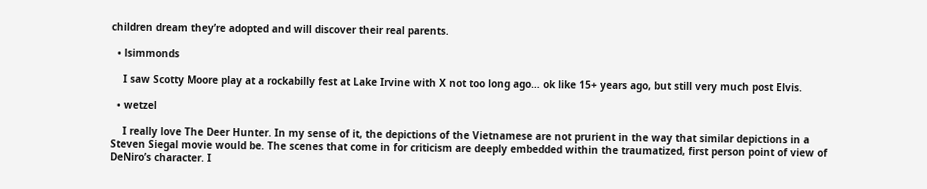children dream they’re adopted and will discover their real parents.

  • lsimmonds

    I saw Scotty Moore play at a rockabilly fest at Lake Irvine with X not too long ago… ok like 15+ years ago, but still very much post Elvis.

  • wetzel

    I really love The Deer Hunter. In my sense of it, the depictions of the Vietnamese are not prurient in the way that similar depictions in a Steven Siegal movie would be. The scenes that come in for criticism are deeply embedded within the traumatized, first person point of view of DeNiro’s character. I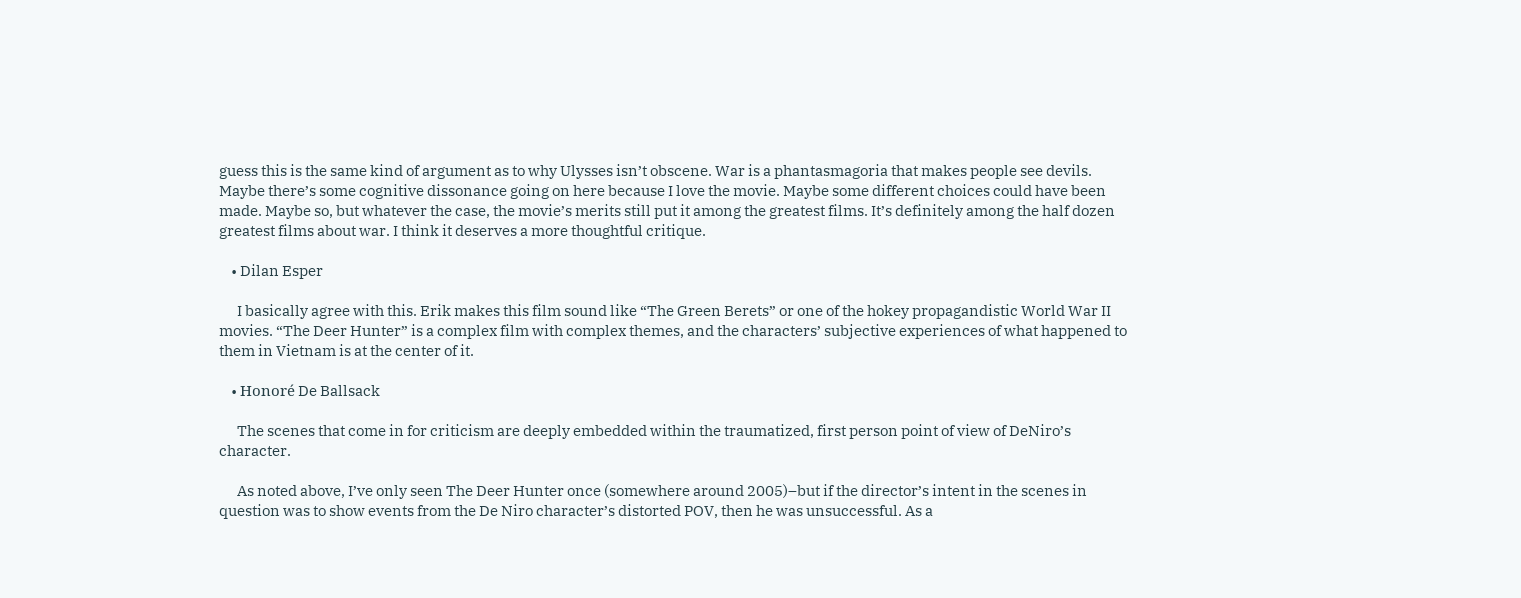guess this is the same kind of argument as to why Ulysses isn’t obscene. War is a phantasmagoria that makes people see devils. Maybe there’s some cognitive dissonance going on here because I love the movie. Maybe some different choices could have been made. Maybe so, but whatever the case, the movie’s merits still put it among the greatest films. It’s definitely among the half dozen greatest films about war. I think it deserves a more thoughtful critique.

    • Dilan Esper

      I basically agree with this. Erik makes this film sound like “The Green Berets” or one of the hokey propagandistic World War II movies. “The Deer Hunter” is a complex film with complex themes, and the characters’ subjective experiences of what happened to them in Vietnam is at the center of it.

    • Honoré De Ballsack

      The scenes that come in for criticism are deeply embedded within the traumatized, first person point of view of DeNiro’s character.

      As noted above, I’ve only seen The Deer Hunter once (somewhere around 2005)–but if the director’s intent in the scenes in question was to show events from the De Niro character’s distorted POV, then he was unsuccessful. As a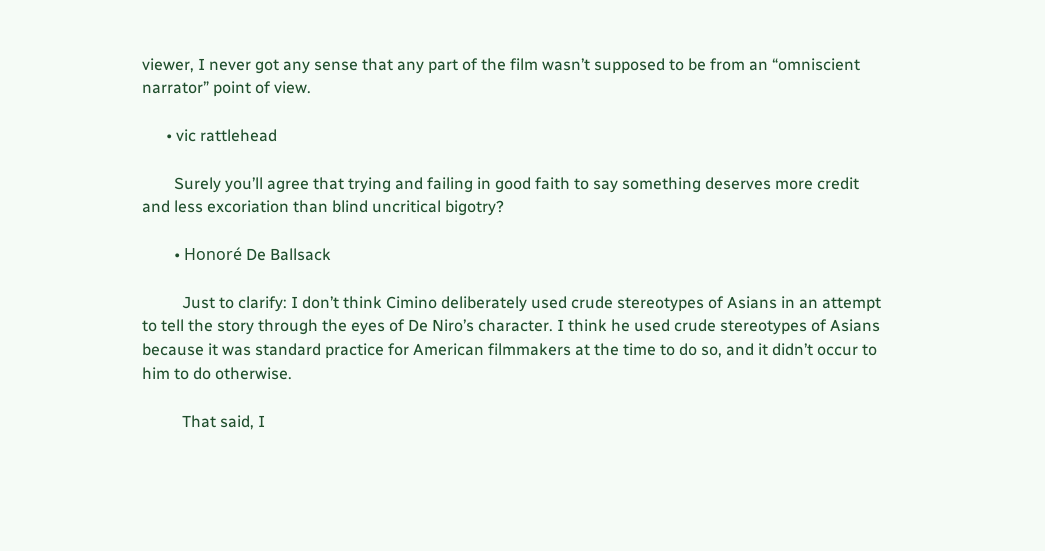viewer, I never got any sense that any part of the film wasn’t supposed to be from an “omniscient narrator” point of view.

      • vic rattlehead

        Surely you’ll agree that trying and failing in good faith to say something deserves more credit and less excoriation than blind uncritical bigotry?

        • Honoré De Ballsack

          Just to clarify: I don’t think Cimino deliberately used crude stereotypes of Asians in an attempt to tell the story through the eyes of De Niro’s character. I think he used crude stereotypes of Asians because it was standard practice for American filmmakers at the time to do so, and it didn’t occur to him to do otherwise.

          That said, I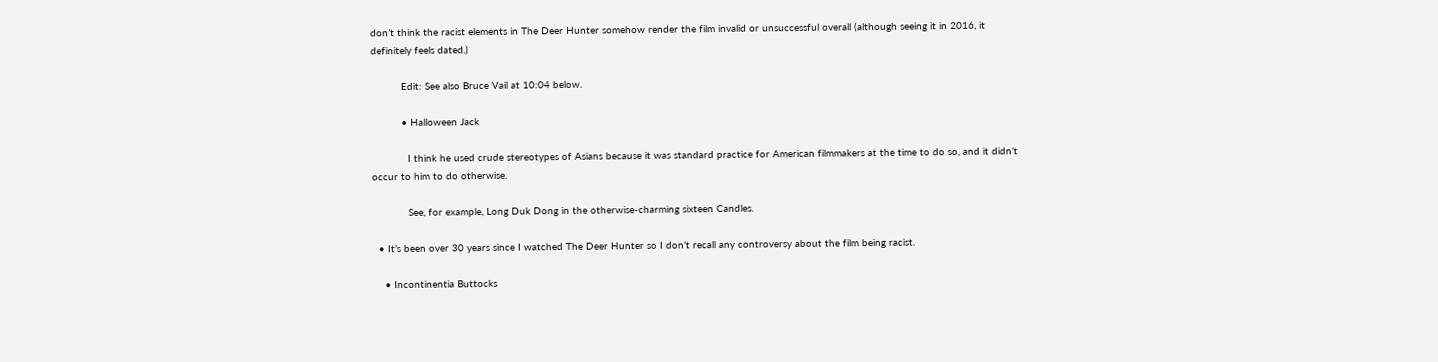don’t think the racist elements in The Deer Hunter somehow render the film invalid or unsuccessful overall (although seeing it in 2016, it definitely feels dated.)

          Edit: See also Bruce Vail at 10:04 below.

          • Halloween Jack

            I think he used crude stereotypes of Asians because it was standard practice for American filmmakers at the time to do so, and it didn’t occur to him to do otherwise.

            See, for example, Long Duk Dong in the otherwise-charming sixteen Candles.

  • It’s been over 30 years since I watched The Deer Hunter so I don’t recall any controversy about the film being racist.

    • Incontinentia Buttocks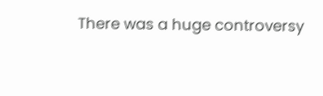There was a huge controversy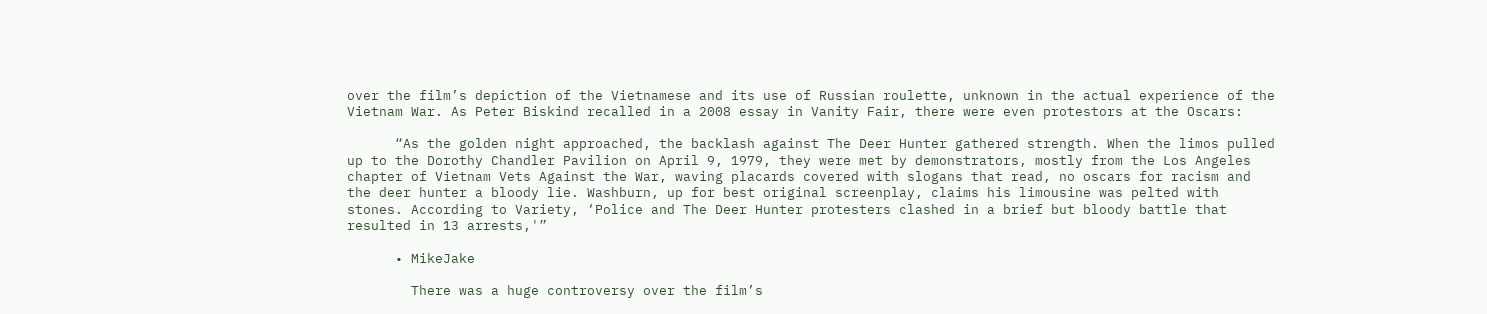over the film’s depiction of the Vietnamese and its use of Russian roulette, unknown in the actual experience of the Vietnam War. As Peter Biskind recalled in a 2008 essay in Vanity Fair, there were even protestors at the Oscars:

      “As the golden night approached, the backlash against The Deer Hunter gathered strength. When the limos pulled up to the Dorothy Chandler Pavilion on April 9, 1979, they were met by demonstrators, mostly from the Los Angeles chapter of Vietnam Vets Against the War, waving placards covered with slogans that read, no oscars for racism and the deer hunter a bloody lie. Washburn, up for best original screenplay, claims his limousine was pelted with stones. According to Variety, ‘Police and The Deer Hunter protesters clashed in a brief but bloody battle that resulted in 13 arrests,'”

      • MikeJake

        There was a huge controversy over the film’s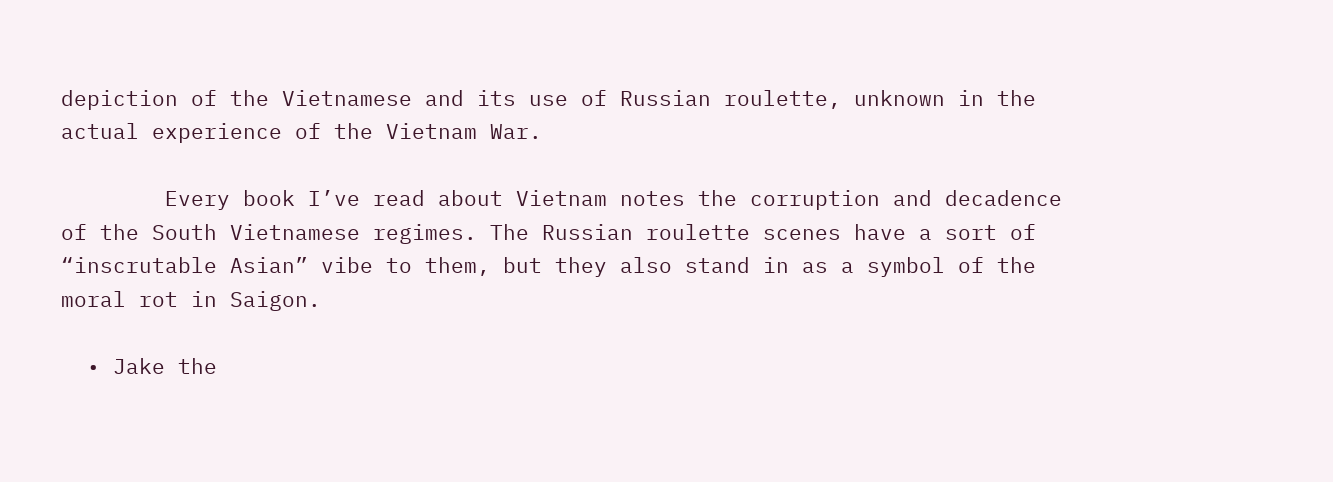depiction of the Vietnamese and its use of Russian roulette, unknown in the actual experience of the Vietnam War.

        Every book I’ve read about Vietnam notes the corruption and decadence of the South Vietnamese regimes. The Russian roulette scenes have a sort of “inscrutable Asian” vibe to them, but they also stand in as a symbol of the moral rot in Saigon.

  • Jake the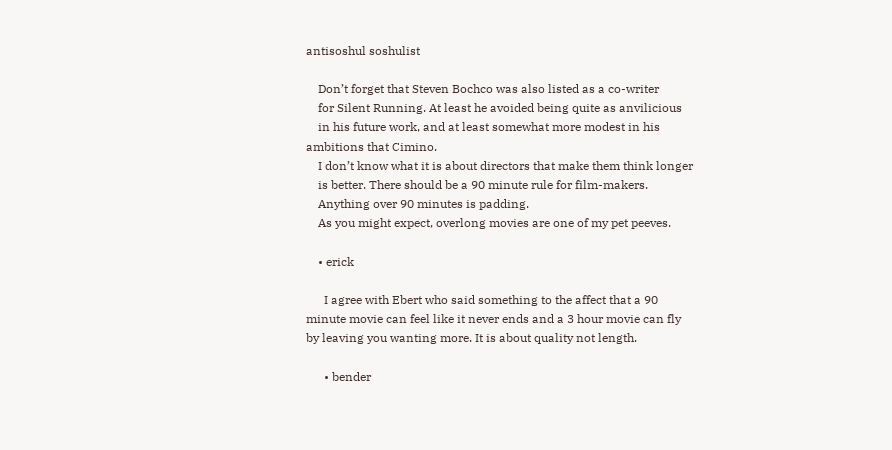antisoshul soshulist

    Don’t forget that Steven Bochco was also listed as a co-writer
    for Silent Running. At least he avoided being quite as anvilicious
    in his future work, and at least somewhat more modest in his ambitions that Cimino.
    I don’t know what it is about directors that make them think longer
    is better. There should be a 90 minute rule for film-makers.
    Anything over 90 minutes is padding.
    As you might expect, overlong movies are one of my pet peeves.

    • erick

      I agree with Ebert who said something to the affect that a 90 minute movie can feel like it never ends and a 3 hour movie can fly by leaving you wanting more. It is about quality not length.

      • bender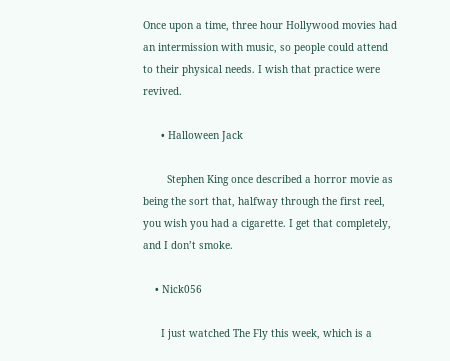Once upon a time, three hour Hollywood movies had an intermission with music, so people could attend to their physical needs. I wish that practice were revived.

      • Halloween Jack

        Stephen King once described a horror movie as being the sort that, halfway through the first reel, you wish you had a cigarette. I get that completely, and I don’t smoke.

    • Nick056

      I just watched The Fly this week, which is a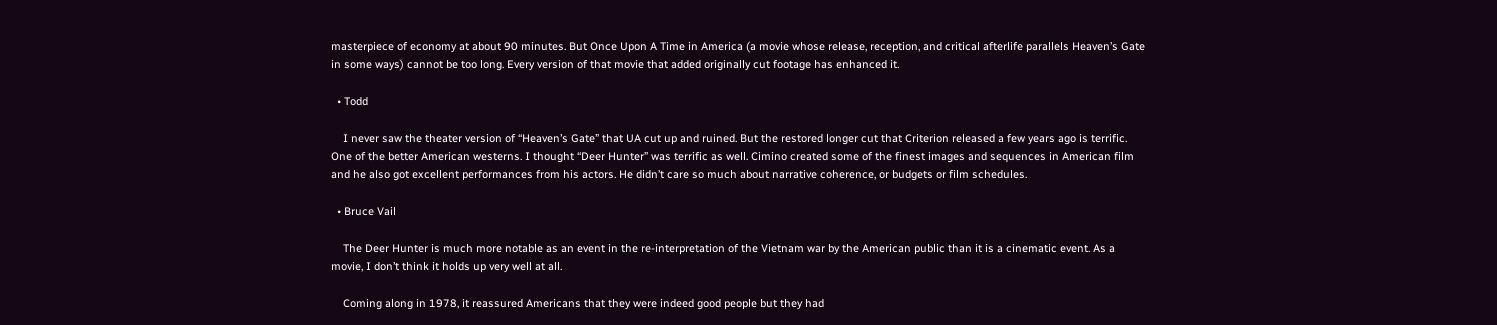masterpiece of economy at about 90 minutes. But Once Upon A Time in America (a movie whose release, reception, and critical afterlife parallels Heaven’s Gate in some ways) cannot be too long. Every version of that movie that added originally cut footage has enhanced it.

  • Todd

    I never saw the theater version of “Heaven’s Gate” that UA cut up and ruined. But the restored longer cut that Criterion released a few years ago is terrific. One of the better American westerns. I thought “Deer Hunter” was terrific as well. Cimino created some of the finest images and sequences in American film and he also got excellent performances from his actors. He didn’t care so much about narrative coherence, or budgets or film schedules.

  • Bruce Vail

    The Deer Hunter is much more notable as an event in the re-interpretation of the Vietnam war by the American public than it is a cinematic event. As a movie, I don’t think it holds up very well at all.

    Coming along in 1978, it reassured Americans that they were indeed good people but they had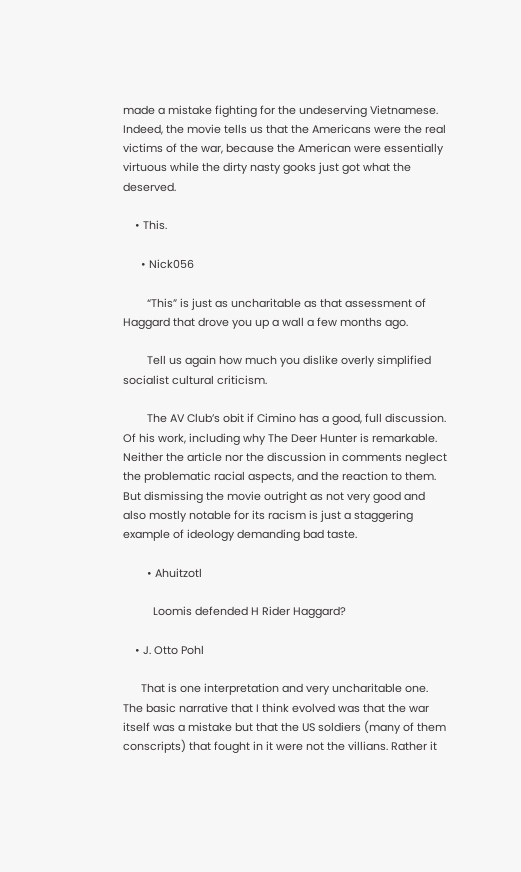made a mistake fighting for the undeserving Vietnamese. Indeed, the movie tells us that the Americans were the real victims of the war, because the American were essentially virtuous while the dirty nasty gooks just got what the deserved.

    • This.

      • Nick056

        “This” is just as uncharitable as that assessment of Haggard that drove you up a wall a few months ago.

        Tell us again how much you dislike overly simplified socialist cultural criticism.

        The AV Club’s obit if Cimino has a good, full discussion. Of his work, including why The Deer Hunter is remarkable. Neither the article nor the discussion in comments neglect the problematic racial aspects, and the reaction to them. But dismissing the movie outright as not very good and also mostly notable for its racism is just a staggering example of ideology demanding bad taste.

        • Ahuitzotl

          Loomis defended H Rider Haggard?

    • J. Otto Pohl

      That is one interpretation and very uncharitable one. The basic narrative that I think evolved was that the war itself was a mistake but that the US soldiers (many of them conscripts) that fought in it were not the villians. Rather it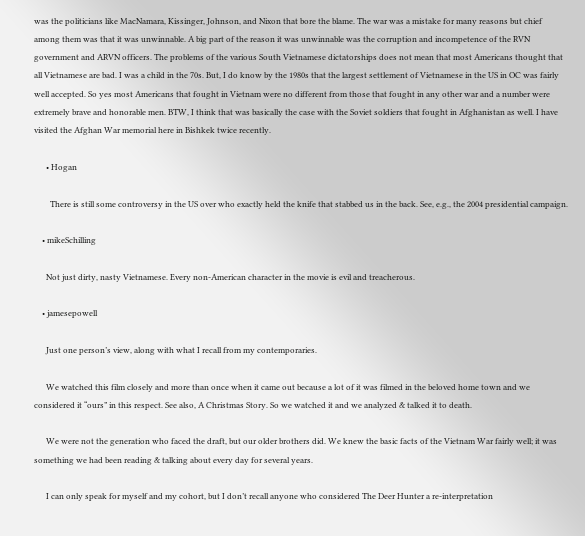was the politicians like MacNamara, Kissinger, Johnson, and Nixon that bore the blame. The war was a mistake for many reasons but chief among them was that it was unwinnable. A big part of the reason it was unwinnable was the corruption and incompetence of the RVN government and ARVN officers. The problems of the various South Vietnamese dictatorships does not mean that most Americans thought that all Vietnamese are bad. I was a child in the 70s. But, I do know by the 1980s that the largest settlement of Vietnamese in the US in OC was fairly well accepted. So yes most Americans that fought in Vietnam were no different from those that fought in any other war and a number were extremely brave and honorable men. BTW, I think that was basically the case with the Soviet soldiers that fought in Afghanistan as well. I have visited the Afghan War memorial here in Bishkek twice recently.

      • Hogan

        There is still some controversy in the US over who exactly held the knife that stabbed us in the back. See, e.g., the 2004 presidential campaign.

    • mikeSchilling

      Not just dirty, nasty Vietnamese. Every non-American character in the movie is evil and treacherous.

    • jamesepowell

      Just one person’s view, along with what I recall from my contemporaries.

      We watched this film closely and more than once when it came out because a lot of it was filmed in the beloved home town and we considered it “ours” in this respect. See also, A Christmas Story. So we watched it and we analyzed & talked it to death.

      We were not the generation who faced the draft, but our older brothers did. We knew the basic facts of the Vietnam War fairly well; it was something we had been reading & talking about every day for several years.

      I can only speak for myself and my cohort, but I don’t recall anyone who considered The Deer Hunter a re-interpretation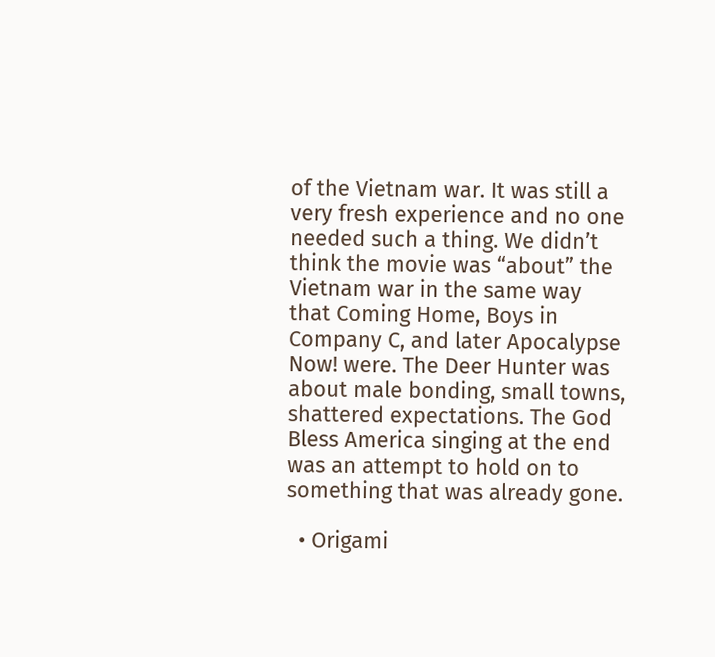of the Vietnam war. It was still a very fresh experience and no one needed such a thing. We didn’t think the movie was “about” the Vietnam war in the same way that Coming Home, Boys in Company C, and later Apocalypse Now! were. The Deer Hunter was about male bonding, small towns, shattered expectations. The God Bless America singing at the end was an attempt to hold on to something that was already gone.

  • Origami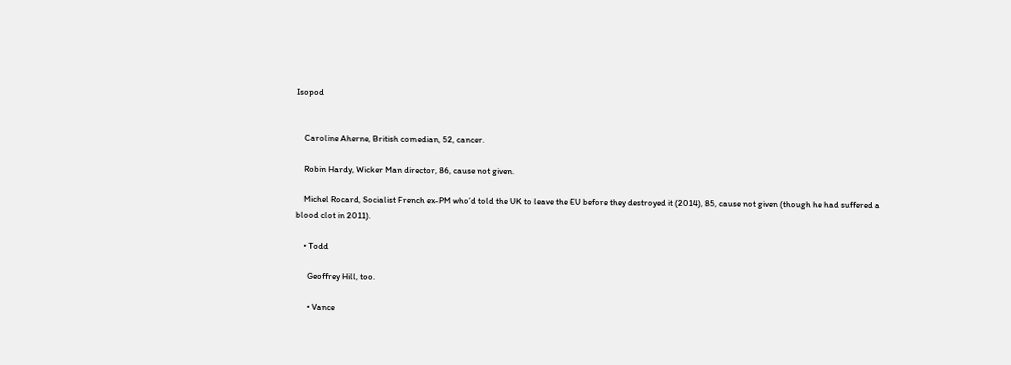Isopod


    Caroline Aherne, British comedian, 52, cancer.

    Robin Hardy, Wicker Man director, 86, cause not given.

    Michel Rocard, Socialist French ex-PM who’d told the UK to leave the EU before they destroyed it (2014), 85, cause not given (though he had suffered a blood clot in 2011).

    • Todd

      Geoffrey Hill, too.

      • Vance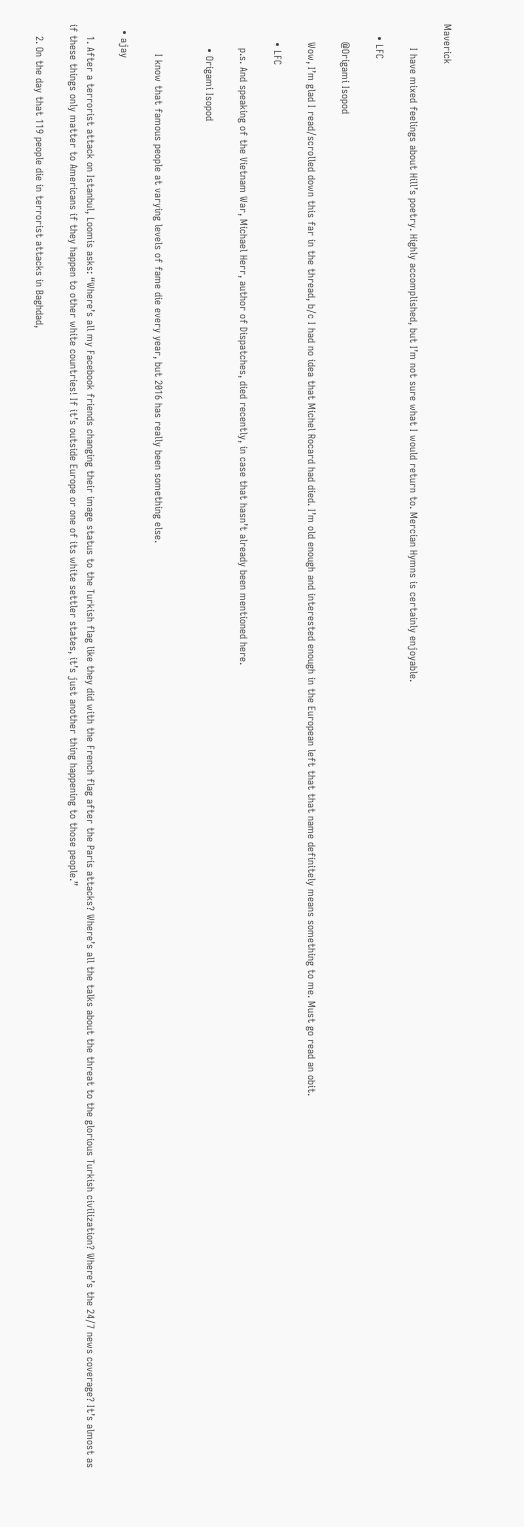Maverick

        I have mixed feelings about Hill’s poetry. Highly accomplished, but I’m not sure what I would return to. Mercian Hymns is certainly enjoyable.

    • LFC

      @Origami Isopod

      Wow, I’m glad I read/scrolled down this far in the thread, b/c I had no idea that Michel Rocard had died. I’m old enough and interested enough in the European left that that name definitely means something to me. Must go read an obit.

      • LFC

        p.s. And speaking of the Vietnam War, Michael Herr, author of Dispatches, died recently, in case that hasn’t already been mentioned here.

        • Origami Isopod


          I know that famous people at varying levels of fame die every year, but 2016 has really been something else.

  • ajay

    1. After a terrorist attack on Istanbul, Loomis asks: “Where’s all my Facebook friends changing their image status to the Turkish flag like they did with the French flag after the Paris attacks? Where’s all the talks about the threat to the glorious Turkish civilization? Where’s the 24/7 news coverage? It’s almost as if these things only matter to Americans if they happen to other white countries! If it’s outside Europe or one of its white settler states, it’s just another thing happening to those people.”

    2. On the day that 119 people die in terrorist attacks in Baghdad,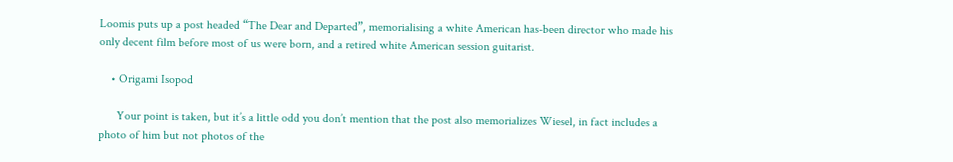Loomis puts up a post headed “The Dear and Departed”, memorialising a white American has-been director who made his only decent film before most of us were born, and a retired white American session guitarist.

    • Origami Isopod

      Your point is taken, but it’s a little odd you don’t mention that the post also memorializes Wiesel, in fact includes a photo of him but not photos of the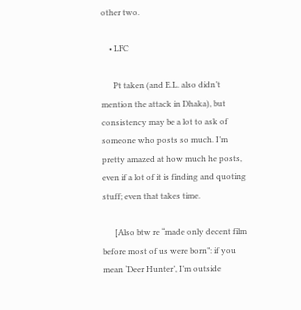other two.

    • LFC

      Pt taken (and E.L. also didn’t mention the attack in Dhaka), but consistency may be a lot to ask of someone who posts so much. I’m pretty amazed at how much he posts, even if a lot of it is finding and quoting stuff; even that takes time.

      [Also btw re “made only decent film before most of us were born”: if you mean ‘Deer Hunter’, I’m outside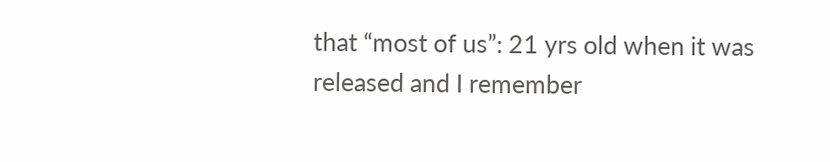that “most of us”: 21 yrs old when it was released and I remember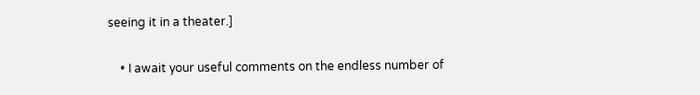seeing it in a theater.]

    • I await your useful comments on the endless number of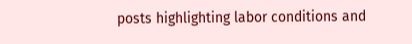posts highlighting labor conditions and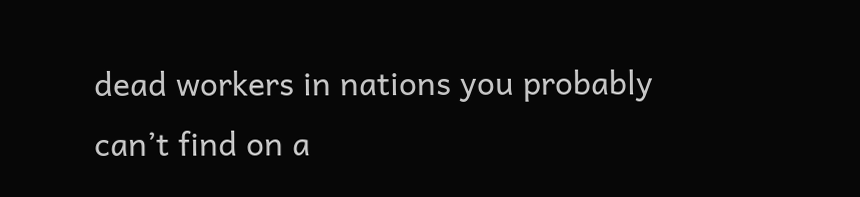dead workers in nations you probably can’t find on a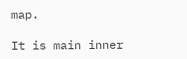map.

It is main inner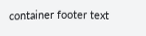container footer text